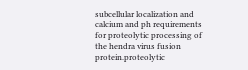subcellular localization and calcium and ph requirements for proteolytic processing of the hendra virus fusion protein.proteolytic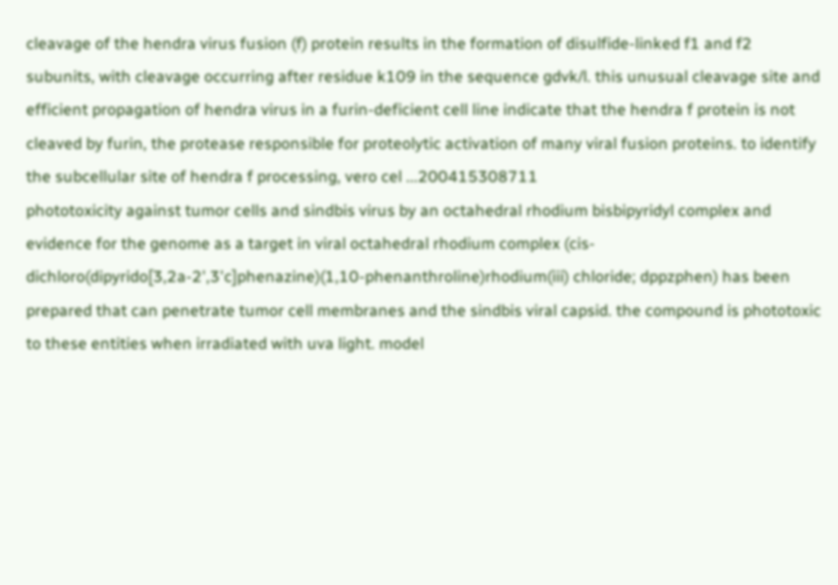cleavage of the hendra virus fusion (f) protein results in the formation of disulfide-linked f1 and f2 subunits, with cleavage occurring after residue k109 in the sequence gdvk/l. this unusual cleavage site and efficient propagation of hendra virus in a furin-deficient cell line indicate that the hendra f protein is not cleaved by furin, the protease responsible for proteolytic activation of many viral fusion proteins. to identify the subcellular site of hendra f processing, vero cel ...200415308711
phototoxicity against tumor cells and sindbis virus by an octahedral rhodium bisbipyridyl complex and evidence for the genome as a target in viral octahedral rhodium complex (cis-dichloro(dipyrido[3,2a-2',3'c]phenazine)(1,10-phenanthroline)rhodium(iii) chloride; dppzphen) has been prepared that can penetrate tumor cell membranes and the sindbis viral capsid. the compound is phototoxic to these entities when irradiated with uva light. model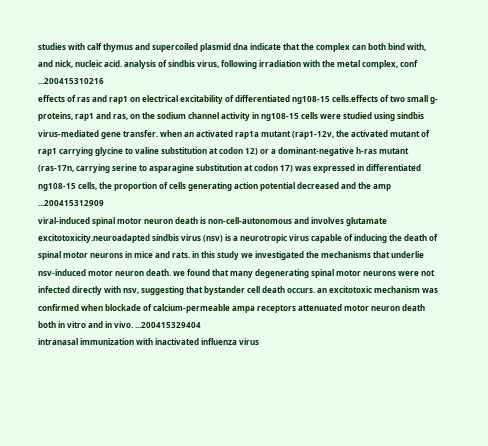studies with calf thymus and supercoiled plasmid dna indicate that the complex can both bind with, and nick, nucleic acid. analysis of sindbis virus, following irradiation with the metal complex, conf ...200415310216
effects of ras and rap1 on electrical excitability of differentiated ng108-15 cells.effects of two small g-proteins, rap1 and ras, on the sodium channel activity in ng108-15 cells were studied using sindbis virus-mediated gene transfer. when an activated rap1a mutant (rap1-12v, the activated mutant of rap1 carrying glycine to valine substitution at codon 12) or a dominant-negative h-ras mutant (ras-17n, carrying serine to asparagine substitution at codon 17) was expressed in differentiated ng108-15 cells, the proportion of cells generating action potential decreased and the amp ...200415312909
viral-induced spinal motor neuron death is non-cell-autonomous and involves glutamate excitotoxicity.neuroadapted sindbis virus (nsv) is a neurotropic virus capable of inducing the death of spinal motor neurons in mice and rats. in this study we investigated the mechanisms that underlie nsv-induced motor neuron death. we found that many degenerating spinal motor neurons were not infected directly with nsv, suggesting that bystander cell death occurs. an excitotoxic mechanism was confirmed when blockade of calcium-permeable ampa receptors attenuated motor neuron death both in vitro and in vivo. ...200415329404
intranasal immunization with inactivated influenza virus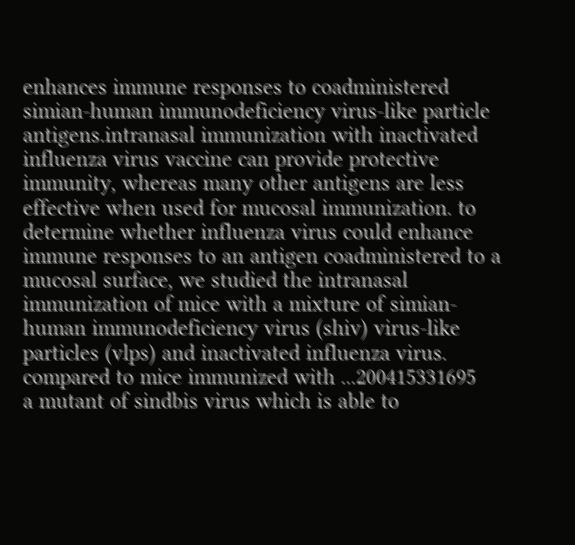enhances immune responses to coadministered simian-human immunodeficiency virus-like particle antigens.intranasal immunization with inactivated influenza virus vaccine can provide protective immunity, whereas many other antigens are less effective when used for mucosal immunization. to determine whether influenza virus could enhance immune responses to an antigen coadministered to a mucosal surface, we studied the intranasal immunization of mice with a mixture of simian-human immunodeficiency virus (shiv) virus-like particles (vlps) and inactivated influenza virus. compared to mice immunized with ...200415331695
a mutant of sindbis virus which is able to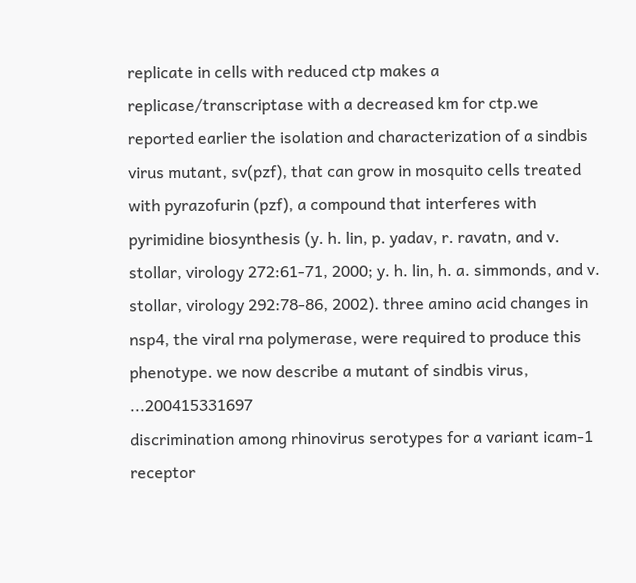replicate in cells with reduced ctp makes a replicase/transcriptase with a decreased km for ctp.we reported earlier the isolation and characterization of a sindbis virus mutant, sv(pzf), that can grow in mosquito cells treated with pyrazofurin (pzf), a compound that interferes with pyrimidine biosynthesis (y. h. lin, p. yadav, r. ravatn, and v. stollar, virology 272:61-71, 2000; y. h. lin, h. a. simmonds, and v. stollar, virology 292:78-86, 2002). three amino acid changes in nsp4, the viral rna polymerase, were required to produce this phenotype. we now describe a mutant of sindbis virus, ...200415331697
discrimination among rhinovirus serotypes for a variant icam-1 receptor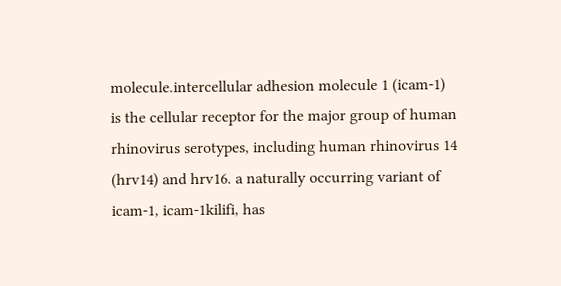molecule.intercellular adhesion molecule 1 (icam-1) is the cellular receptor for the major group of human rhinovirus serotypes, including human rhinovirus 14 (hrv14) and hrv16. a naturally occurring variant of icam-1, icam-1kilifi, has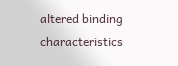altered binding characteristics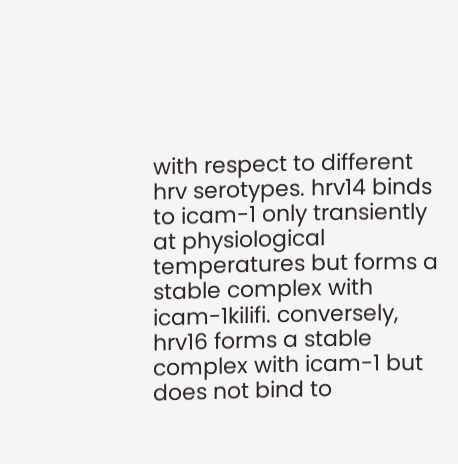with respect to different hrv serotypes. hrv14 binds to icam-1 only transiently at physiological temperatures but forms a stable complex with icam-1kilifi. conversely, hrv16 forms a stable complex with icam-1 but does not bind to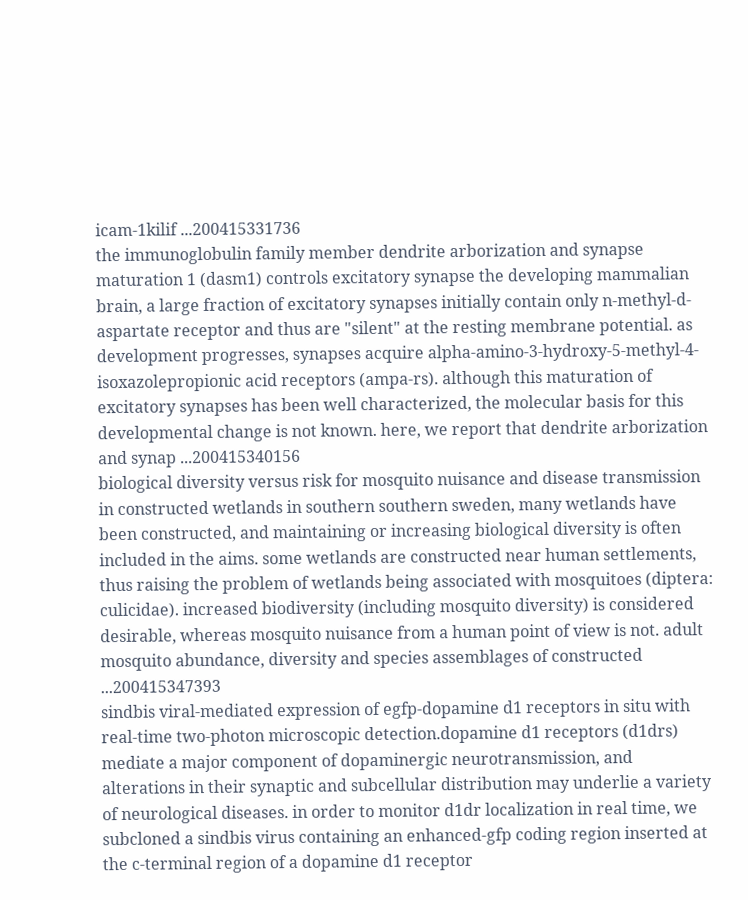icam-1kilif ...200415331736
the immunoglobulin family member dendrite arborization and synapse maturation 1 (dasm1) controls excitatory synapse the developing mammalian brain, a large fraction of excitatory synapses initially contain only n-methyl-d-aspartate receptor and thus are "silent" at the resting membrane potential. as development progresses, synapses acquire alpha-amino-3-hydroxy-5-methyl-4-isoxazolepropionic acid receptors (ampa-rs). although this maturation of excitatory synapses has been well characterized, the molecular basis for this developmental change is not known. here, we report that dendrite arborization and synap ...200415340156
biological diversity versus risk for mosquito nuisance and disease transmission in constructed wetlands in southern southern sweden, many wetlands have been constructed, and maintaining or increasing biological diversity is often included in the aims. some wetlands are constructed near human settlements, thus raising the problem of wetlands being associated with mosquitoes (diptera: culicidae). increased biodiversity (including mosquito diversity) is considered desirable, whereas mosquito nuisance from a human point of view is not. adult mosquito abundance, diversity and species assemblages of constructed ...200415347393
sindbis viral-mediated expression of egfp-dopamine d1 receptors in situ with real-time two-photon microscopic detection.dopamine d1 receptors (d1drs) mediate a major component of dopaminergic neurotransmission, and alterations in their synaptic and subcellular distribution may underlie a variety of neurological diseases. in order to monitor d1dr localization in real time, we subcloned a sindbis virus containing an enhanced-gfp coding region inserted at the c-terminal region of a dopamine d1 receptor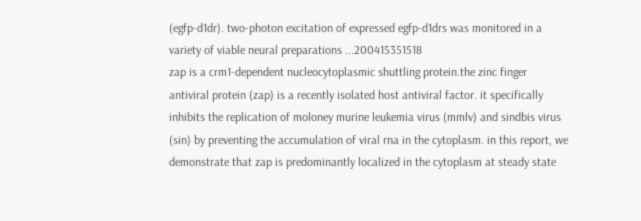(egfp-d1dr). two-photon excitation of expressed egfp-d1drs was monitored in a variety of viable neural preparations ...200415351518
zap is a crm1-dependent nucleocytoplasmic shuttling protein.the zinc finger antiviral protein (zap) is a recently isolated host antiviral factor. it specifically inhibits the replication of moloney murine leukemia virus (mmlv) and sindbis virus (sin) by preventing the accumulation of viral rna in the cytoplasm. in this report, we demonstrate that zap is predominantly localized in the cytoplasm at steady state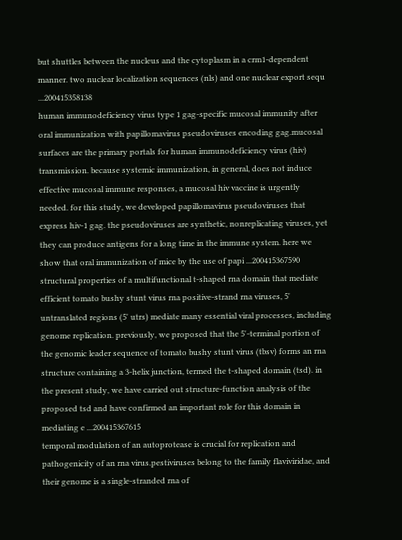but shuttles between the nucleus and the cytoplasm in a crm1-dependent manner. two nuclear localization sequences (nls) and one nuclear export sequ ...200415358138
human immunodeficiency virus type 1 gag-specific mucosal immunity after oral immunization with papillomavirus pseudoviruses encoding gag.mucosal surfaces are the primary portals for human immunodeficiency virus (hiv) transmission. because systemic immunization, in general, does not induce effective mucosal immune responses, a mucosal hiv vaccine is urgently needed. for this study, we developed papillomavirus pseudoviruses that express hiv-1 gag. the pseudoviruses are synthetic, nonreplicating viruses, yet they can produce antigens for a long time in the immune system. here we show that oral immunization of mice by the use of papi ...200415367590
structural properties of a multifunctional t-shaped rna domain that mediate efficient tomato bushy stunt virus rna positive-strand rna viruses, 5' untranslated regions (5' utrs) mediate many essential viral processes, including genome replication. previously, we proposed that the 5'-terminal portion of the genomic leader sequence of tomato bushy stunt virus (tbsv) forms an rna structure containing a 3-helix junction, termed the t-shaped domain (tsd). in the present study, we have carried out structure-function analysis of the proposed tsd and have confirmed an important role for this domain in mediating e ...200415367615
temporal modulation of an autoprotease is crucial for replication and pathogenicity of an rna virus.pestiviruses belong to the family flaviviridae, and their genome is a single-stranded rna of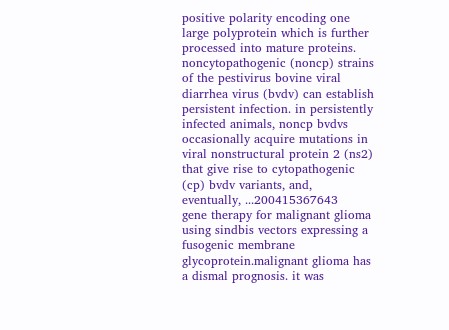positive polarity encoding one large polyprotein which is further processed into mature proteins. noncytopathogenic (noncp) strains of the pestivirus bovine viral diarrhea virus (bvdv) can establish persistent infection. in persistently infected animals, noncp bvdvs occasionally acquire mutations in viral nonstructural protein 2 (ns2) that give rise to cytopathogenic (cp) bvdv variants, and, eventually, ...200415367643
gene therapy for malignant glioma using sindbis vectors expressing a fusogenic membrane glycoprotein.malignant glioma has a dismal prognosis. it was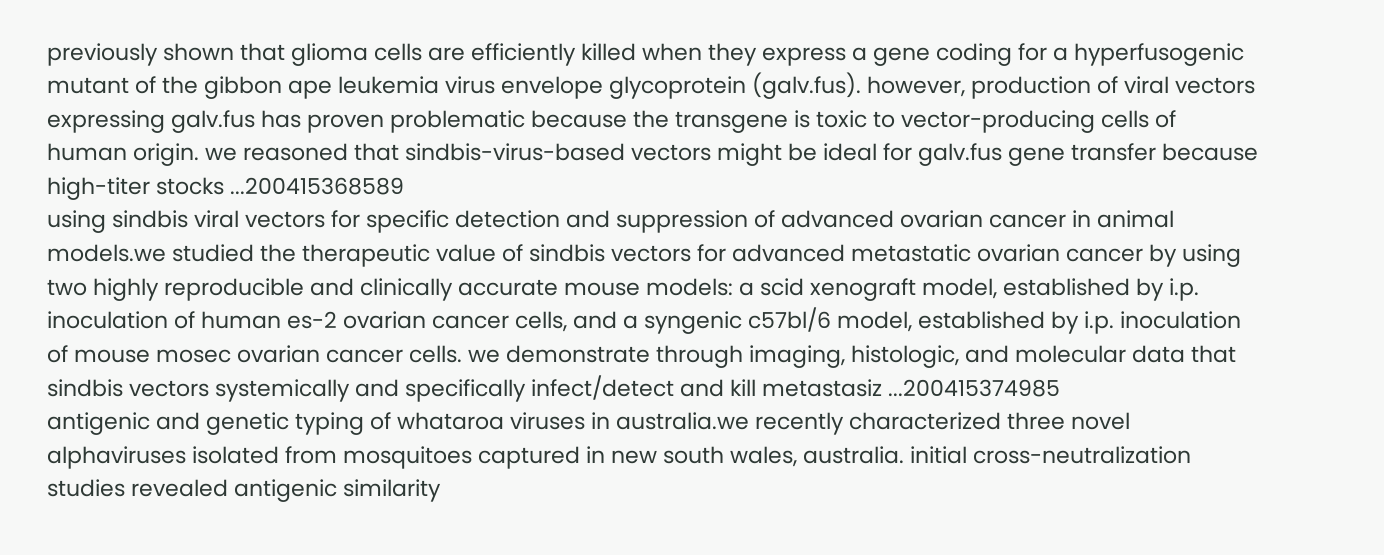previously shown that glioma cells are efficiently killed when they express a gene coding for a hyperfusogenic mutant of the gibbon ape leukemia virus envelope glycoprotein (galv.fus). however, production of viral vectors expressing galv.fus has proven problematic because the transgene is toxic to vector-producing cells of human origin. we reasoned that sindbis-virus-based vectors might be ideal for galv.fus gene transfer because high-titer stocks ...200415368589
using sindbis viral vectors for specific detection and suppression of advanced ovarian cancer in animal models.we studied the therapeutic value of sindbis vectors for advanced metastatic ovarian cancer by using two highly reproducible and clinically accurate mouse models: a scid xenograft model, established by i.p. inoculation of human es-2 ovarian cancer cells, and a syngenic c57bl/6 model, established by i.p. inoculation of mouse mosec ovarian cancer cells. we demonstrate through imaging, histologic, and molecular data that sindbis vectors systemically and specifically infect/detect and kill metastasiz ...200415374985
antigenic and genetic typing of whataroa viruses in australia.we recently characterized three novel alphaviruses isolated from mosquitoes captured in new south wales, australia. initial cross-neutralization studies revealed antigenic similarity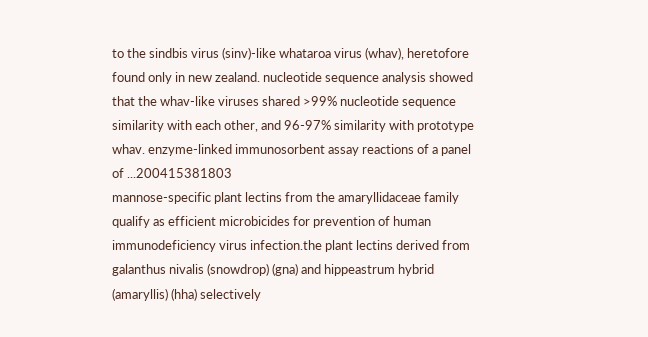to the sindbis virus (sinv)-like whataroa virus (whav), heretofore found only in new zealand. nucleotide sequence analysis showed that the whav-like viruses shared >99% nucleotide sequence similarity with each other, and 96-97% similarity with prototype whav. enzyme-linked immunosorbent assay reactions of a panel of ...200415381803
mannose-specific plant lectins from the amaryllidaceae family qualify as efficient microbicides for prevention of human immunodeficiency virus infection.the plant lectins derived from galanthus nivalis (snowdrop) (gna) and hippeastrum hybrid (amaryllis) (hha) selectively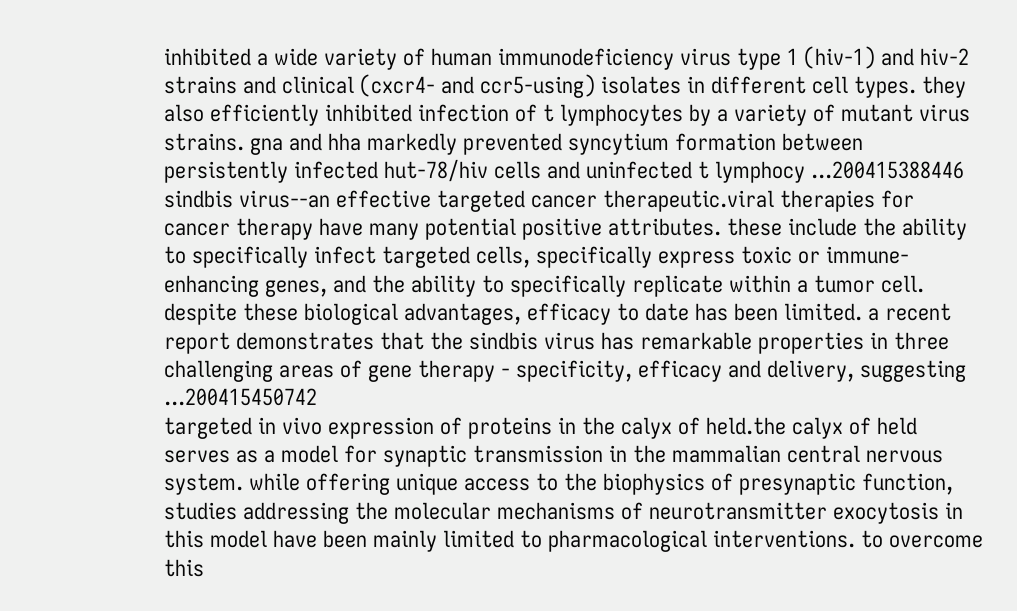inhibited a wide variety of human immunodeficiency virus type 1 (hiv-1) and hiv-2 strains and clinical (cxcr4- and ccr5-using) isolates in different cell types. they also efficiently inhibited infection of t lymphocytes by a variety of mutant virus strains. gna and hha markedly prevented syncytium formation between persistently infected hut-78/hiv cells and uninfected t lymphocy ...200415388446
sindbis virus--an effective targeted cancer therapeutic.viral therapies for cancer therapy have many potential positive attributes. these include the ability to specifically infect targeted cells, specifically express toxic or immune-enhancing genes, and the ability to specifically replicate within a tumor cell. despite these biological advantages, efficacy to date has been limited. a recent report demonstrates that the sindbis virus has remarkable properties in three challenging areas of gene therapy - specificity, efficacy and delivery, suggesting ...200415450742
targeted in vivo expression of proteins in the calyx of held.the calyx of held serves as a model for synaptic transmission in the mammalian central nervous system. while offering unique access to the biophysics of presynaptic function, studies addressing the molecular mechanisms of neurotransmitter exocytosis in this model have been mainly limited to pharmacological interventions. to overcome this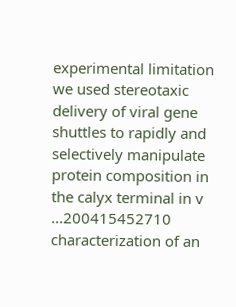experimental limitation we used stereotaxic delivery of viral gene shuttles to rapidly and selectively manipulate protein composition in the calyx terminal in v ...200415452710
characterization of an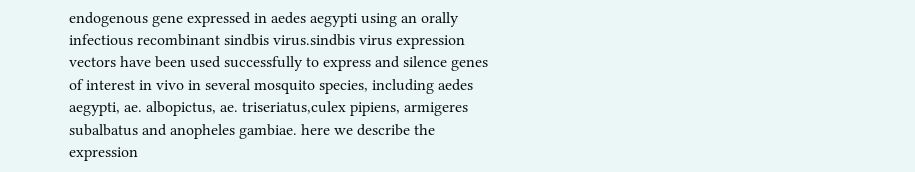endogenous gene expressed in aedes aegypti using an orally infectious recombinant sindbis virus.sindbis virus expression vectors have been used successfully to express and silence genes of interest in vivo in several mosquito species, including aedes aegypti, ae. albopictus, ae. triseriatus,culex pipiens, armigeres subalbatus and anopheles gambiae. here we describe the expression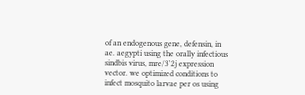of an endogenous gene, defensin, in ae. aegypti using the orally infectious sindbis virus, mre/3'2j expression vector. we optimized conditions to infect mosquito larvae per os using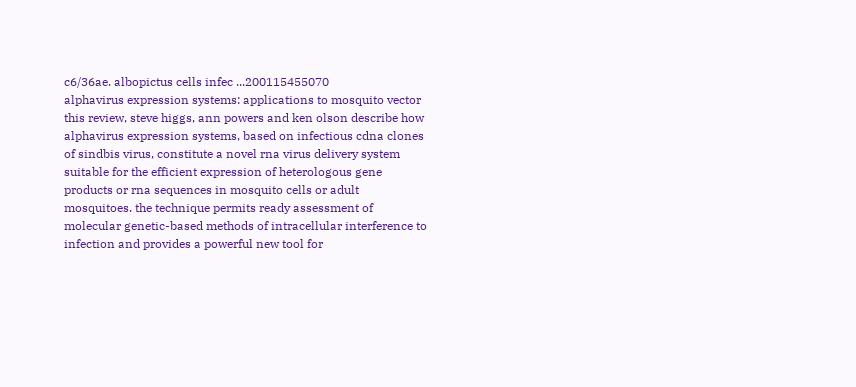c6/36ae. albopictus cells infec ...200115455070
alphavirus expression systems: applications to mosquito vector this review, steve higgs, ann powers and ken olson describe how alphavirus expression systems, based on infectious cdna clones of sindbis virus, constitute a novel rna virus delivery system suitable for the efficient expression of heterologous gene products or rna sequences in mosquito cells or adult mosquitoes. the technique permits ready assessment of molecular genetic-based methods of intracellular interference to infection and provides a powerful new tool for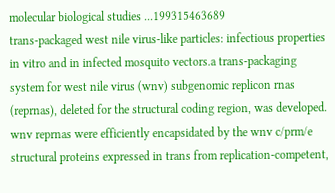molecular biological studies ...199315463689
trans-packaged west nile virus-like particles: infectious properties in vitro and in infected mosquito vectors.a trans-packaging system for west nile virus (wnv) subgenomic replicon rnas (reprnas), deleted for the structural coding region, was developed. wnv reprnas were efficiently encapsidated by the wnv c/prm/e structural proteins expressed in trans from replication-competent,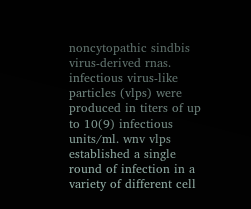noncytopathic sindbis virus-derived rnas. infectious virus-like particles (vlps) were produced in titers of up to 10(9) infectious units/ml. wnv vlps established a single round of infection in a variety of different cell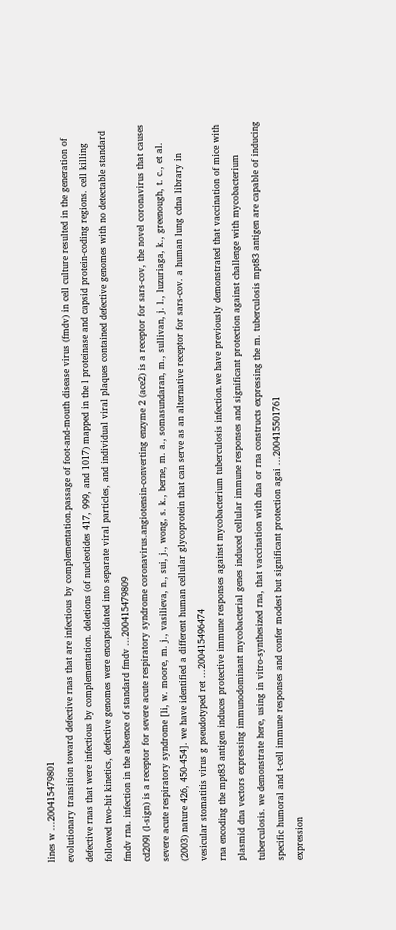lines w ...200415479801
evolutionary transition toward defective rnas that are infectious by complementation.passage of foot-and-mouth disease virus (fmdv) in cell culture resulted in the generation of defective rnas that were infectious by complementation. deletions (of nucleotides 417, 999, and 1017) mapped in the l proteinase and capsid protein-coding regions. cell killing followed two-hit kinetics, defective genomes were encapsidated into separate viral particles, and individual viral plaques contained defective genomes with no detectable standard fmdv rna. infection in the absence of standard fmdv ...200415479809
cd209l (l-sign) is a receptor for severe acute respiratory syndrome coronavirus.angiotensin-converting enzyme 2 (ace2) is a receptor for sars-cov, the novel coronavirus that causes severe acute respiratory syndrome [li, w. moore, m. j., vasilieva, n., sui, j., wong, s. k., berne, m. a., somasundaran, m., sullivan, j. l., luzuriaga, k., greenough, t. c., et al. (2003) nature 426, 450-454]. we have identified a different human cellular glycoprotein that can serve as an alternative receptor for sars-cov. a human lung cdna library in vesicular stomatitis virus g pseudotyped ret ...200415496474
rna encoding the mpt83 antigen induces protective immune responses against mycobacterium tuberculosis infection.we have previously demonstrated that vaccination of mice with plasmid dna vectors expressing immunodominant mycobacterial genes induced cellular immune responses and significant protection against challenge with mycobacterium tuberculosis. we demonstrate here, using in vitro-synthesized rna, that vaccination with dna or rna constructs expressing the m. tuberculosis mpt83 antigen are capable of inducing specific humoral and t-cell immune responses and confer modest but significant protection agai ...200415501761
expression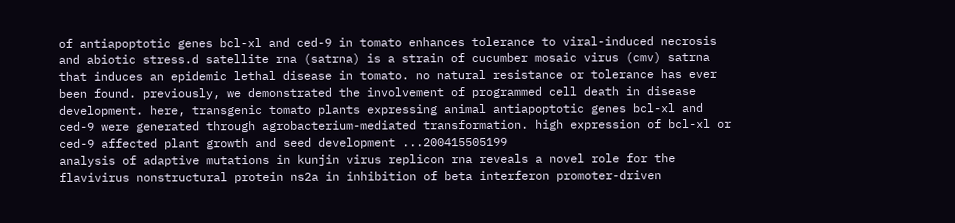of antiapoptotic genes bcl-xl and ced-9 in tomato enhances tolerance to viral-induced necrosis and abiotic stress.d satellite rna (satrna) is a strain of cucumber mosaic virus (cmv) satrna that induces an epidemic lethal disease in tomato. no natural resistance or tolerance has ever been found. previously, we demonstrated the involvement of programmed cell death in disease development. here, transgenic tomato plants expressing animal antiapoptotic genes bcl-xl and ced-9 were generated through agrobacterium-mediated transformation. high expression of bcl-xl or ced-9 affected plant growth and seed development ...200415505199
analysis of adaptive mutations in kunjin virus replicon rna reveals a novel role for the flavivirus nonstructural protein ns2a in inhibition of beta interferon promoter-driven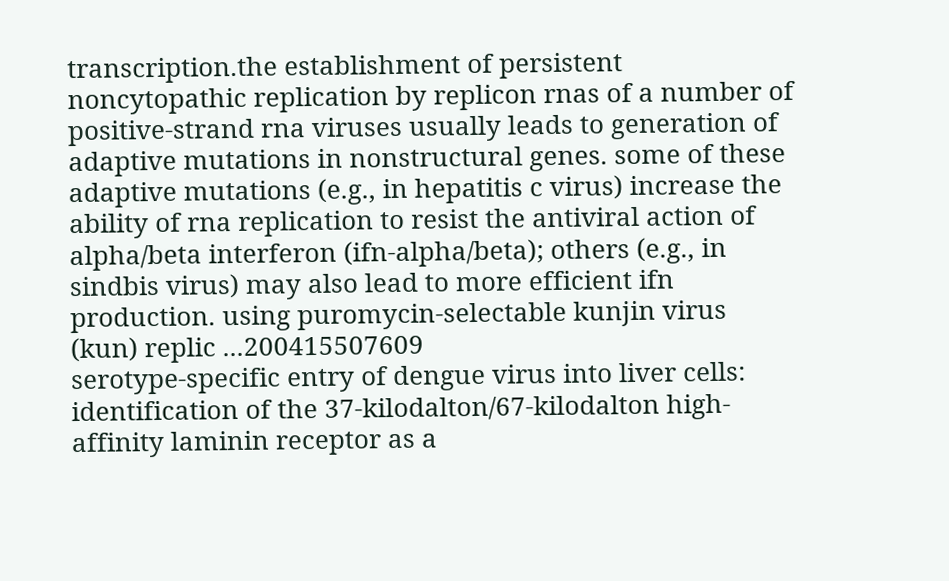transcription.the establishment of persistent noncytopathic replication by replicon rnas of a number of positive-strand rna viruses usually leads to generation of adaptive mutations in nonstructural genes. some of these adaptive mutations (e.g., in hepatitis c virus) increase the ability of rna replication to resist the antiviral action of alpha/beta interferon (ifn-alpha/beta); others (e.g., in sindbis virus) may also lead to more efficient ifn production. using puromycin-selectable kunjin virus (kun) replic ...200415507609
serotype-specific entry of dengue virus into liver cells: identification of the 37-kilodalton/67-kilodalton high-affinity laminin receptor as a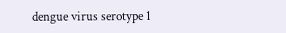dengue virus serotype 1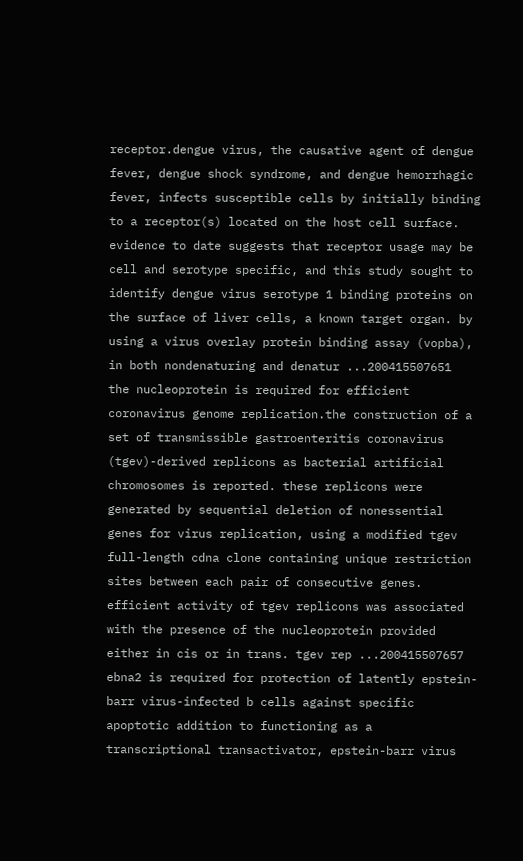receptor.dengue virus, the causative agent of dengue fever, dengue shock syndrome, and dengue hemorrhagic fever, infects susceptible cells by initially binding to a receptor(s) located on the host cell surface. evidence to date suggests that receptor usage may be cell and serotype specific, and this study sought to identify dengue virus serotype 1 binding proteins on the surface of liver cells, a known target organ. by using a virus overlay protein binding assay (vopba), in both nondenaturing and denatur ...200415507651
the nucleoprotein is required for efficient coronavirus genome replication.the construction of a set of transmissible gastroenteritis coronavirus (tgev)-derived replicons as bacterial artificial chromosomes is reported. these replicons were generated by sequential deletion of nonessential genes for virus replication, using a modified tgev full-length cdna clone containing unique restriction sites between each pair of consecutive genes. efficient activity of tgev replicons was associated with the presence of the nucleoprotein provided either in cis or in trans. tgev rep ...200415507657
ebna2 is required for protection of latently epstein-barr virus-infected b cells against specific apoptotic addition to functioning as a transcriptional transactivator, epstein-barr virus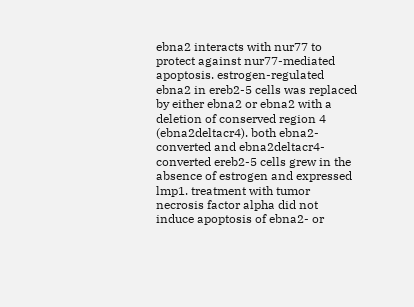ebna2 interacts with nur77 to protect against nur77-mediated apoptosis. estrogen-regulated ebna2 in ereb2-5 cells was replaced by either ebna2 or ebna2 with a deletion of conserved region 4 (ebna2deltacr4). both ebna2-converted and ebna2deltacr4-converted ereb2-5 cells grew in the absence of estrogen and expressed lmp1. treatment with tumor necrosis factor alpha did not induce apoptosis of ebna2- or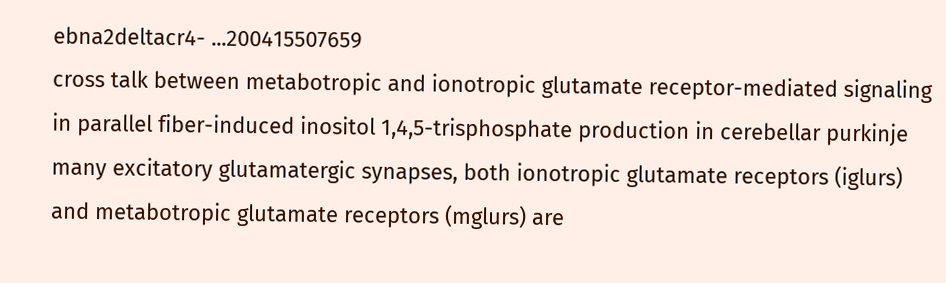ebna2deltacr4- ...200415507659
cross talk between metabotropic and ionotropic glutamate receptor-mediated signaling in parallel fiber-induced inositol 1,4,5-trisphosphate production in cerebellar purkinje many excitatory glutamatergic synapses, both ionotropic glutamate receptors (iglurs) and metabotropic glutamate receptors (mglurs) are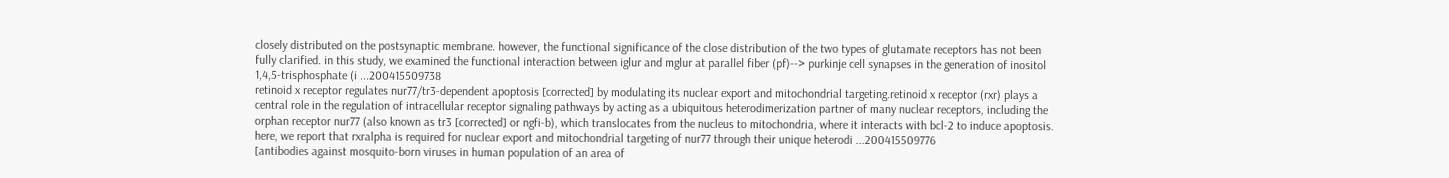closely distributed on the postsynaptic membrane. however, the functional significance of the close distribution of the two types of glutamate receptors has not been fully clarified. in this study, we examined the functional interaction between iglur and mglur at parallel fiber (pf)--> purkinje cell synapses in the generation of inositol 1,4,5-trisphosphate (i ...200415509738
retinoid x receptor regulates nur77/tr3-dependent apoptosis [corrected] by modulating its nuclear export and mitochondrial targeting.retinoid x receptor (rxr) plays a central role in the regulation of intracellular receptor signaling pathways by acting as a ubiquitous heterodimerization partner of many nuclear receptors, including the orphan receptor nur77 (also known as tr3 [corrected] or ngfi-b), which translocates from the nucleus to mitochondria, where it interacts with bcl-2 to induce apoptosis. here, we report that rxralpha is required for nuclear export and mitochondrial targeting of nur77 through their unique heterodi ...200415509776
[antibodies against mosquito-born viruses in human population of an area of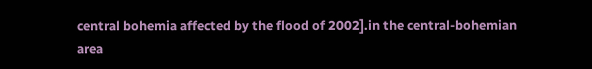central bohemia affected by the flood of 2002].in the central-bohemian area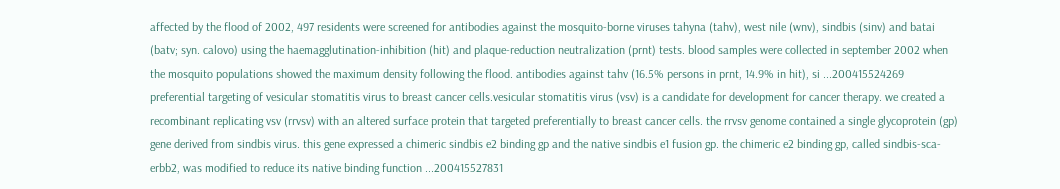affected by the flood of 2002, 497 residents were screened for antibodies against the mosquito-borne viruses tahyna (tahv), west nile (wnv), sindbis (sinv) and batai (batv; syn. calovo) using the haemagglutination-inhibition (hit) and plaque-reduction neutralization (prnt) tests. blood samples were collected in september 2002 when the mosquito populations showed the maximum density following the flood. antibodies against tahv (16.5% persons in prnt, 14.9% in hit), si ...200415524269
preferential targeting of vesicular stomatitis virus to breast cancer cells.vesicular stomatitis virus (vsv) is a candidate for development for cancer therapy. we created a recombinant replicating vsv (rrvsv) with an altered surface protein that targeted preferentially to breast cancer cells. the rrvsv genome contained a single glycoprotein (gp) gene derived from sindbis virus. this gene expressed a chimeric sindbis e2 binding gp and the native sindbis e1 fusion gp. the chimeric e2 binding gp, called sindbis-sca-erbb2, was modified to reduce its native binding function ...200415527831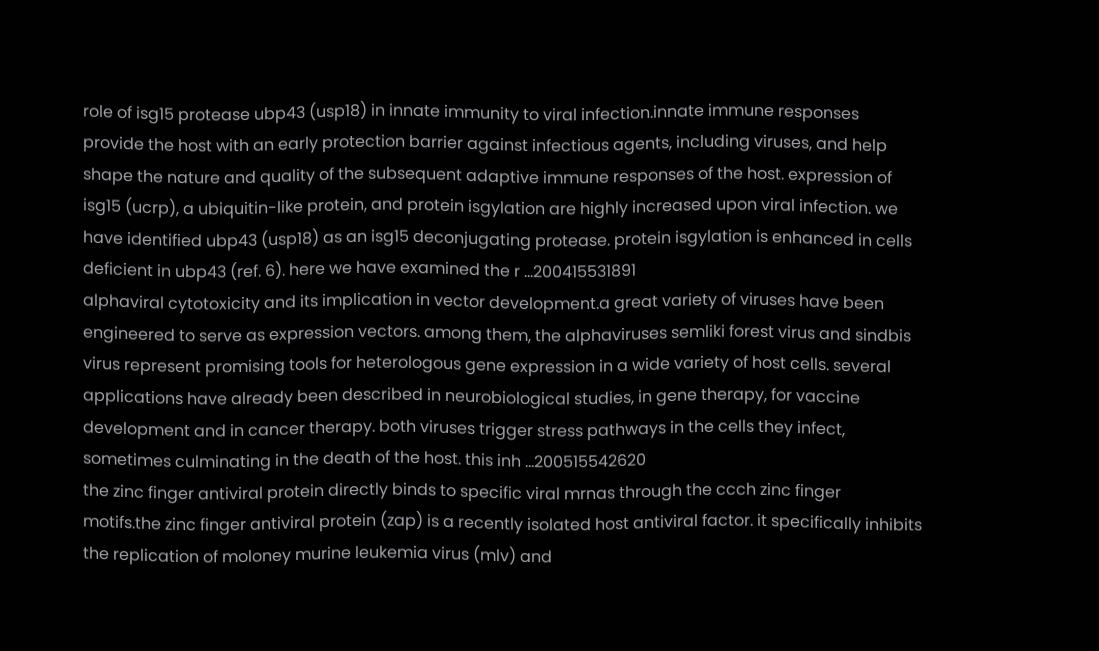role of isg15 protease ubp43 (usp18) in innate immunity to viral infection.innate immune responses provide the host with an early protection barrier against infectious agents, including viruses, and help shape the nature and quality of the subsequent adaptive immune responses of the host. expression of isg15 (ucrp), a ubiquitin-like protein, and protein isgylation are highly increased upon viral infection. we have identified ubp43 (usp18) as an isg15 deconjugating protease. protein isgylation is enhanced in cells deficient in ubp43 (ref. 6). here we have examined the r ...200415531891
alphaviral cytotoxicity and its implication in vector development.a great variety of viruses have been engineered to serve as expression vectors. among them, the alphaviruses semliki forest virus and sindbis virus represent promising tools for heterologous gene expression in a wide variety of host cells. several applications have already been described in neurobiological studies, in gene therapy, for vaccine development and in cancer therapy. both viruses trigger stress pathways in the cells they infect, sometimes culminating in the death of the host. this inh ...200515542620
the zinc finger antiviral protein directly binds to specific viral mrnas through the ccch zinc finger motifs.the zinc finger antiviral protein (zap) is a recently isolated host antiviral factor. it specifically inhibits the replication of moloney murine leukemia virus (mlv) and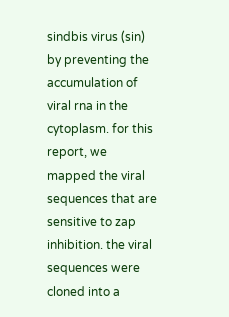sindbis virus (sin) by preventing the accumulation of viral rna in the cytoplasm. for this report, we mapped the viral sequences that are sensitive to zap inhibition. the viral sequences were cloned into a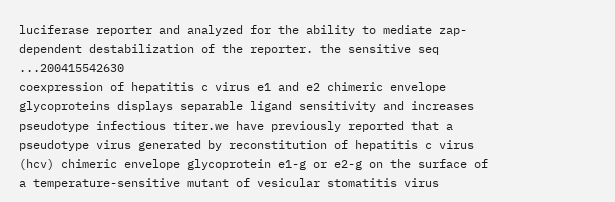luciferase reporter and analyzed for the ability to mediate zap-dependent destabilization of the reporter. the sensitive seq ...200415542630
coexpression of hepatitis c virus e1 and e2 chimeric envelope glycoproteins displays separable ligand sensitivity and increases pseudotype infectious titer.we have previously reported that a pseudotype virus generated by reconstitution of hepatitis c virus (hcv) chimeric envelope glycoprotein e1-g or e2-g on the surface of a temperature-sensitive mutant of vesicular stomatitis virus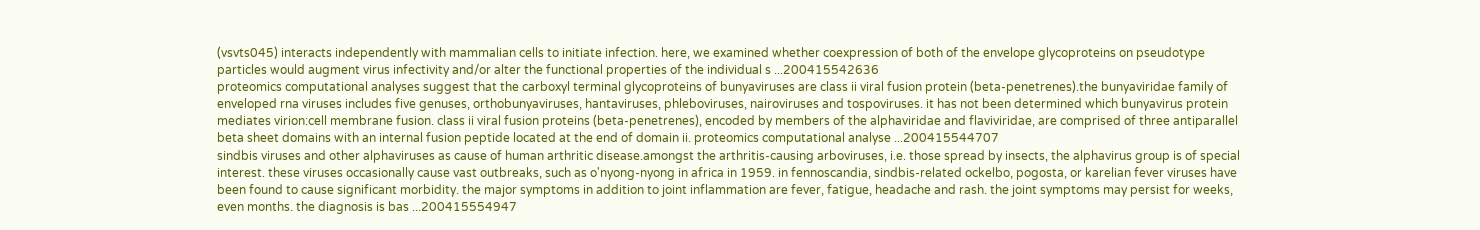(vsvts045) interacts independently with mammalian cells to initiate infection. here, we examined whether coexpression of both of the envelope glycoproteins on pseudotype particles would augment virus infectivity and/or alter the functional properties of the individual s ...200415542636
proteomics computational analyses suggest that the carboxyl terminal glycoproteins of bunyaviruses are class ii viral fusion protein (beta-penetrenes).the bunyaviridae family of enveloped rna viruses includes five genuses, orthobunyaviruses, hantaviruses, phleboviruses, nairoviruses and tospoviruses. it has not been determined which bunyavirus protein mediates virion:cell membrane fusion. class ii viral fusion proteins (beta-penetrenes), encoded by members of the alphaviridae and flaviviridae, are comprised of three antiparallel beta sheet domains with an internal fusion peptide located at the end of domain ii. proteomics computational analyse ...200415544707
sindbis viruses and other alphaviruses as cause of human arthritic disease.amongst the arthritis-causing arboviruses, i.e. those spread by insects, the alphavirus group is of special interest. these viruses occasionally cause vast outbreaks, such as o'nyong-nyong in africa in 1959. in fennoscandia, sindbis-related ockelbo, pogosta, or karelian fever viruses have been found to cause significant morbidity. the major symptoms in addition to joint inflammation are fever, fatigue, headache and rash. the joint symptoms may persist for weeks, even months. the diagnosis is bas ...200415554947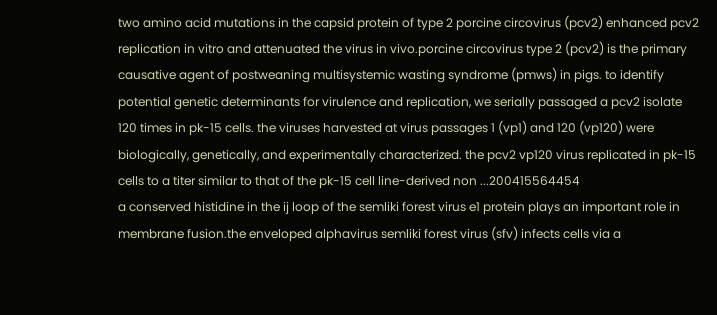two amino acid mutations in the capsid protein of type 2 porcine circovirus (pcv2) enhanced pcv2 replication in vitro and attenuated the virus in vivo.porcine circovirus type 2 (pcv2) is the primary causative agent of postweaning multisystemic wasting syndrome (pmws) in pigs. to identify potential genetic determinants for virulence and replication, we serially passaged a pcv2 isolate 120 times in pk-15 cells. the viruses harvested at virus passages 1 (vp1) and 120 (vp120) were biologically, genetically, and experimentally characterized. the pcv2 vp120 virus replicated in pk-15 cells to a titer similar to that of the pk-15 cell line-derived non ...200415564454
a conserved histidine in the ij loop of the semliki forest virus e1 protein plays an important role in membrane fusion.the enveloped alphavirus semliki forest virus (sfv) infects cells via a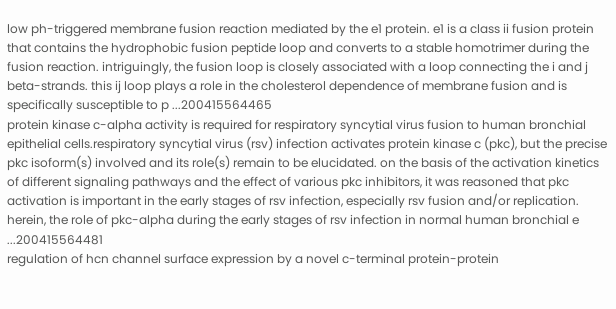low ph-triggered membrane fusion reaction mediated by the e1 protein. e1 is a class ii fusion protein that contains the hydrophobic fusion peptide loop and converts to a stable homotrimer during the fusion reaction. intriguingly, the fusion loop is closely associated with a loop connecting the i and j beta-strands. this ij loop plays a role in the cholesterol dependence of membrane fusion and is specifically susceptible to p ...200415564465
protein kinase c-alpha activity is required for respiratory syncytial virus fusion to human bronchial epithelial cells.respiratory syncytial virus (rsv) infection activates protein kinase c (pkc), but the precise pkc isoform(s) involved and its role(s) remain to be elucidated. on the basis of the activation kinetics of different signaling pathways and the effect of various pkc inhibitors, it was reasoned that pkc activation is important in the early stages of rsv infection, especially rsv fusion and/or replication. herein, the role of pkc-alpha during the early stages of rsv infection in normal human bronchial e ...200415564481
regulation of hcn channel surface expression by a novel c-terminal protein-protein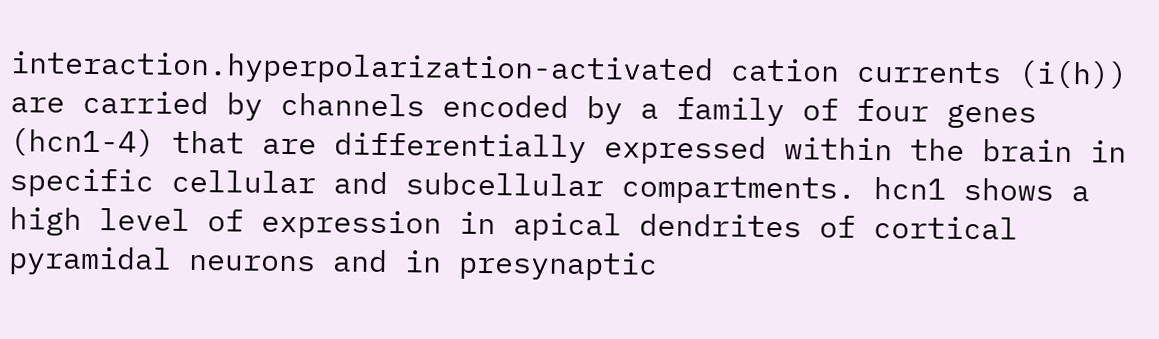interaction.hyperpolarization-activated cation currents (i(h)) are carried by channels encoded by a family of four genes (hcn1-4) that are differentially expressed within the brain in specific cellular and subcellular compartments. hcn1 shows a high level of expression in apical dendrites of cortical pyramidal neurons and in presynaptic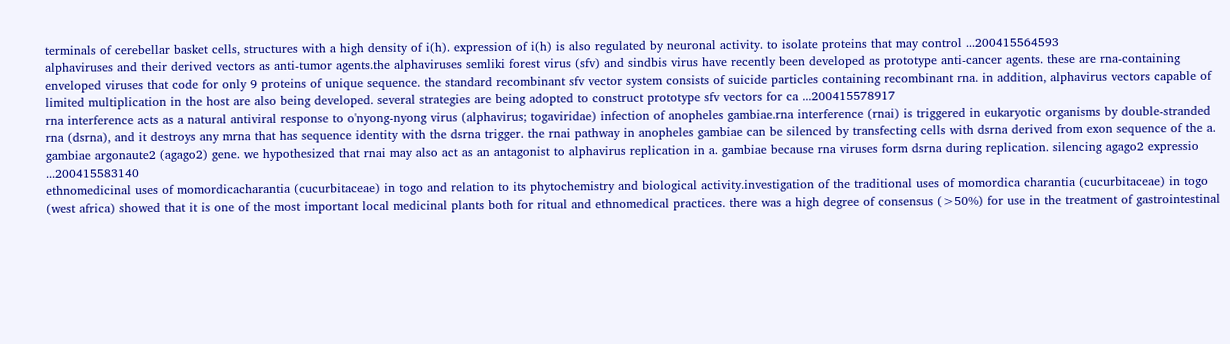terminals of cerebellar basket cells, structures with a high density of i(h). expression of i(h) is also regulated by neuronal activity. to isolate proteins that may control ...200415564593
alphaviruses and their derived vectors as anti-tumor agents.the alphaviruses semliki forest virus (sfv) and sindbis virus have recently been developed as prototype anti-cancer agents. these are rna-containing enveloped viruses that code for only 9 proteins of unique sequence. the standard recombinant sfv vector system consists of suicide particles containing recombinant rna. in addition, alphavirus vectors capable of limited multiplication in the host are also being developed. several strategies are being adopted to construct prototype sfv vectors for ca ...200415578917
rna interference acts as a natural antiviral response to o'nyong-nyong virus (alphavirus; togaviridae) infection of anopheles gambiae.rna interference (rnai) is triggered in eukaryotic organisms by double-stranded rna (dsrna), and it destroys any mrna that has sequence identity with the dsrna trigger. the rnai pathway in anopheles gambiae can be silenced by transfecting cells with dsrna derived from exon sequence of the a. gambiae argonaute2 (agago2) gene. we hypothesized that rnai may also act as an antagonist to alphavirus replication in a. gambiae because rna viruses form dsrna during replication. silencing agago2 expressio ...200415583140
ethnomedicinal uses of momordicacharantia (cucurbitaceae) in togo and relation to its phytochemistry and biological activity.investigation of the traditional uses of momordica charantia (cucurbitaceae) in togo (west africa) showed that it is one of the most important local medicinal plants both for ritual and ethnomedical practices. there was a high degree of consensus (>50%) for use in the treatment of gastrointestinal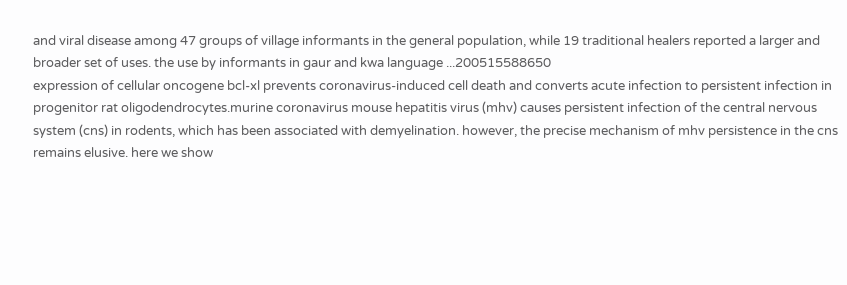and viral disease among 47 groups of village informants in the general population, while 19 traditional healers reported a larger and broader set of uses. the use by informants in gaur and kwa language ...200515588650
expression of cellular oncogene bcl-xl prevents coronavirus-induced cell death and converts acute infection to persistent infection in progenitor rat oligodendrocytes.murine coronavirus mouse hepatitis virus (mhv) causes persistent infection of the central nervous system (cns) in rodents, which has been associated with demyelination. however, the precise mechanism of mhv persistence in the cns remains elusive. here we show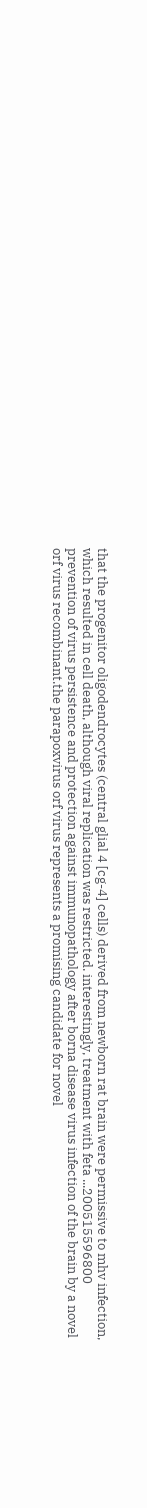that the progenitor oligodendrocytes (central glial 4 [cg-4] cells) derived from newborn rat brain were permissive to mhv infection, which resulted in cell death, although viral replication was restricted. interestingly, treatment with feta ...200515596800
prevention of virus persistence and protection against immunopathology after borna disease virus infection of the brain by a novel orf virus recombinant.the parapoxvirus orf virus represents a promising candidate for novel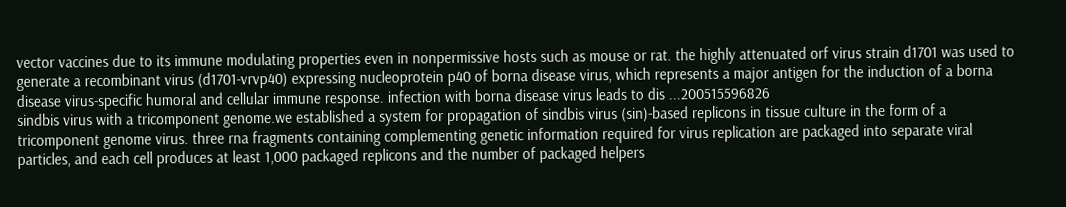vector vaccines due to its immune modulating properties even in nonpermissive hosts such as mouse or rat. the highly attenuated orf virus strain d1701 was used to generate a recombinant virus (d1701-vrvp40) expressing nucleoprotein p40 of borna disease virus, which represents a major antigen for the induction of a borna disease virus-specific humoral and cellular immune response. infection with borna disease virus leads to dis ...200515596826
sindbis virus with a tricomponent genome.we established a system for propagation of sindbis virus (sin)-based replicons in tissue culture in the form of a tricomponent genome virus. three rna fragments containing complementing genetic information required for virus replication are packaged into separate viral particles, and each cell produces at least 1,000 packaged replicons and the number of packaged helpers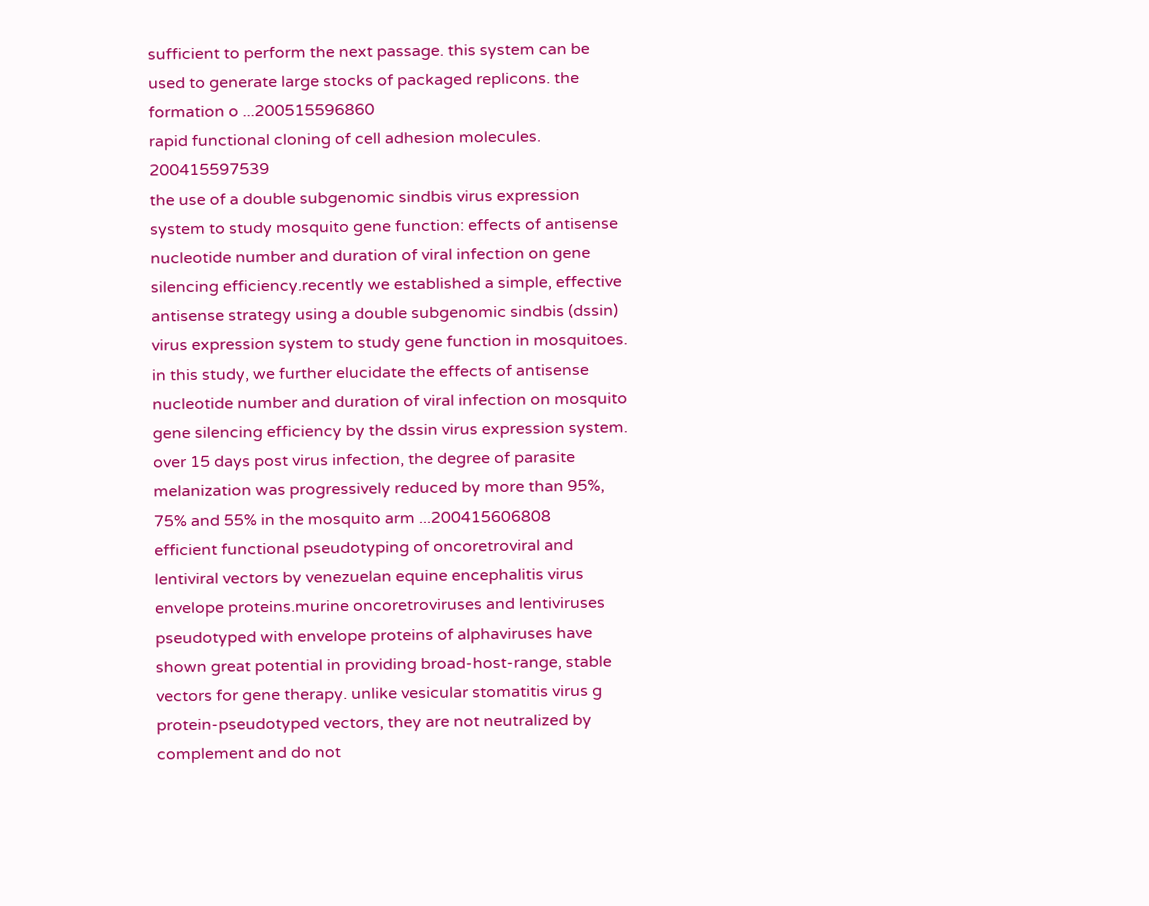sufficient to perform the next passage. this system can be used to generate large stocks of packaged replicons. the formation o ...200515596860
rapid functional cloning of cell adhesion molecules. 200415597539
the use of a double subgenomic sindbis virus expression system to study mosquito gene function: effects of antisense nucleotide number and duration of viral infection on gene silencing efficiency.recently we established a simple, effective antisense strategy using a double subgenomic sindbis (dssin) virus expression system to study gene function in mosquitoes. in this study, we further elucidate the effects of antisense nucleotide number and duration of viral infection on mosquito gene silencing efficiency by the dssin virus expression system. over 15 days post virus infection, the degree of parasite melanization was progressively reduced by more than 95%, 75% and 55% in the mosquito arm ...200415606808
efficient functional pseudotyping of oncoretroviral and lentiviral vectors by venezuelan equine encephalitis virus envelope proteins.murine oncoretroviruses and lentiviruses pseudotyped with envelope proteins of alphaviruses have shown great potential in providing broad-host-range, stable vectors for gene therapy. unlike vesicular stomatitis virus g protein-pseudotyped vectors, they are not neutralized by complement and do not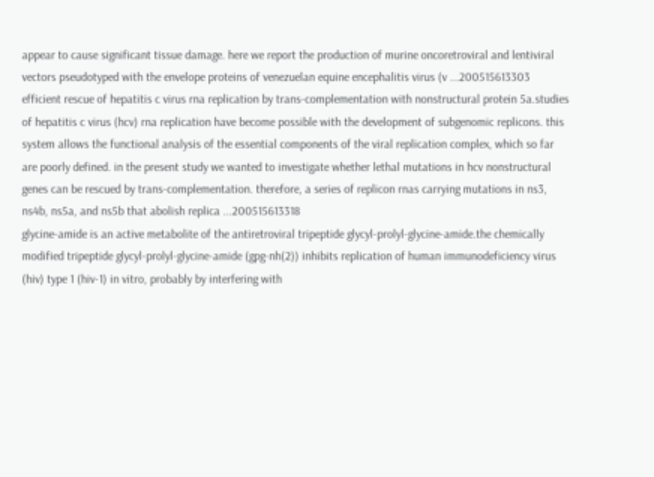appear to cause significant tissue damage. here we report the production of murine oncoretroviral and lentiviral vectors pseudotyped with the envelope proteins of venezuelan equine encephalitis virus (v ...200515613303
efficient rescue of hepatitis c virus rna replication by trans-complementation with nonstructural protein 5a.studies of hepatitis c virus (hcv) rna replication have become possible with the development of subgenomic replicons. this system allows the functional analysis of the essential components of the viral replication complex, which so far are poorly defined. in the present study we wanted to investigate whether lethal mutations in hcv nonstructural genes can be rescued by trans-complementation. therefore, a series of replicon rnas carrying mutations in ns3, ns4b, ns5a, and ns5b that abolish replica ...200515613318
glycine-amide is an active metabolite of the antiretroviral tripeptide glycyl-prolyl-glycine-amide.the chemically modified tripeptide glycyl-prolyl-glycine-amide (gpg-nh(2)) inhibits replication of human immunodeficiency virus (hiv) type 1 (hiv-1) in vitro, probably by interfering with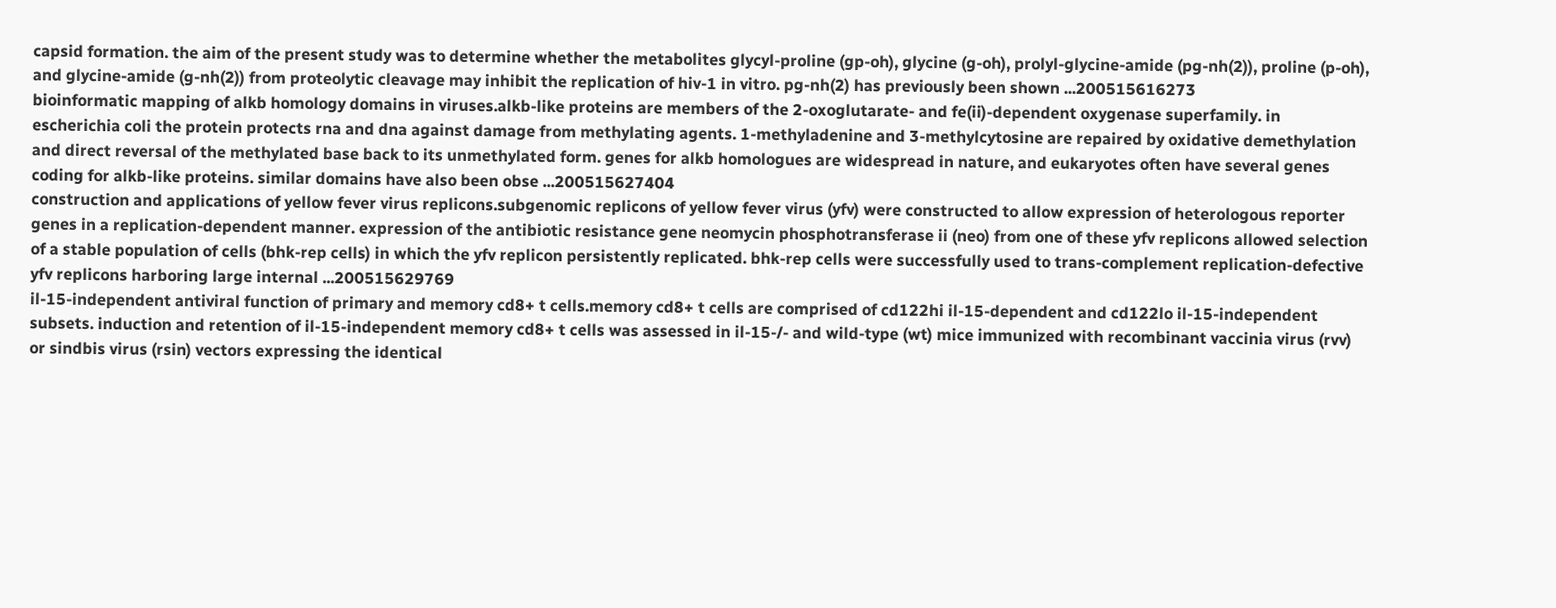capsid formation. the aim of the present study was to determine whether the metabolites glycyl-proline (gp-oh), glycine (g-oh), prolyl-glycine-amide (pg-nh(2)), proline (p-oh), and glycine-amide (g-nh(2)) from proteolytic cleavage may inhibit the replication of hiv-1 in vitro. pg-nh(2) has previously been shown ...200515616273
bioinformatic mapping of alkb homology domains in viruses.alkb-like proteins are members of the 2-oxoglutarate- and fe(ii)-dependent oxygenase superfamily. in escherichia coli the protein protects rna and dna against damage from methylating agents. 1-methyladenine and 3-methylcytosine are repaired by oxidative demethylation and direct reversal of the methylated base back to its unmethylated form. genes for alkb homologues are widespread in nature, and eukaryotes often have several genes coding for alkb-like proteins. similar domains have also been obse ...200515627404
construction and applications of yellow fever virus replicons.subgenomic replicons of yellow fever virus (yfv) were constructed to allow expression of heterologous reporter genes in a replication-dependent manner. expression of the antibiotic resistance gene neomycin phosphotransferase ii (neo) from one of these yfv replicons allowed selection of a stable population of cells (bhk-rep cells) in which the yfv replicon persistently replicated. bhk-rep cells were successfully used to trans-complement replication-defective yfv replicons harboring large internal ...200515629769
il-15-independent antiviral function of primary and memory cd8+ t cells.memory cd8+ t cells are comprised of cd122hi il-15-dependent and cd122lo il-15-independent subsets. induction and retention of il-15-independent memory cd8+ t cells was assessed in il-15-/- and wild-type (wt) mice immunized with recombinant vaccinia virus (rvv) or sindbis virus (rsin) vectors expressing the identical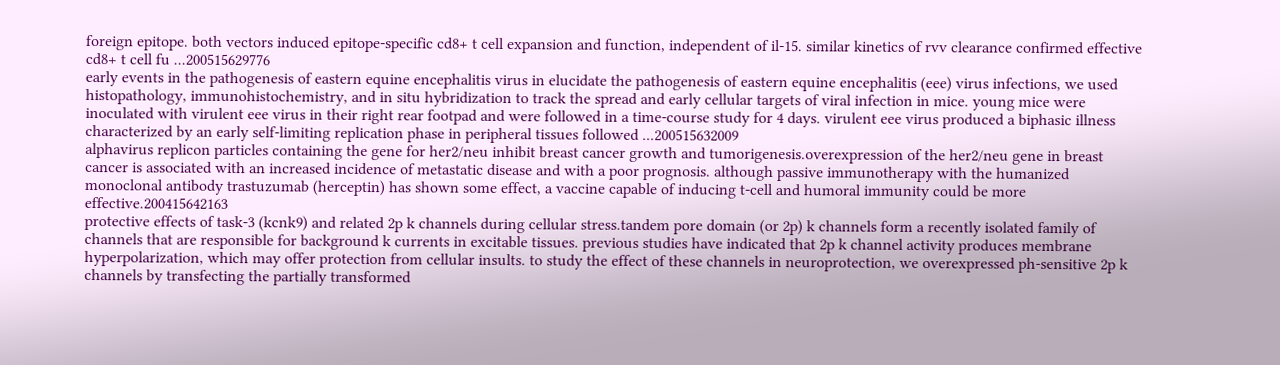foreign epitope. both vectors induced epitope-specific cd8+ t cell expansion and function, independent of il-15. similar kinetics of rvv clearance confirmed effective cd8+ t cell fu ...200515629776
early events in the pathogenesis of eastern equine encephalitis virus in elucidate the pathogenesis of eastern equine encephalitis (eee) virus infections, we used histopathology, immunohistochemistry, and in situ hybridization to track the spread and early cellular targets of viral infection in mice. young mice were inoculated with virulent eee virus in their right rear footpad and were followed in a time-course study for 4 days. virulent eee virus produced a biphasic illness characterized by an early self-limiting replication phase in peripheral tissues followed ...200515632009
alphavirus replicon particles containing the gene for her2/neu inhibit breast cancer growth and tumorigenesis.overexpression of the her2/neu gene in breast cancer is associated with an increased incidence of metastatic disease and with a poor prognosis. although passive immunotherapy with the humanized monoclonal antibody trastuzumab (herceptin) has shown some effect, a vaccine capable of inducing t-cell and humoral immunity could be more effective.200415642163
protective effects of task-3 (kcnk9) and related 2p k channels during cellular stress.tandem pore domain (or 2p) k channels form a recently isolated family of channels that are responsible for background k currents in excitable tissues. previous studies have indicated that 2p k channel activity produces membrane hyperpolarization, which may offer protection from cellular insults. to study the effect of these channels in neuroprotection, we overexpressed ph-sensitive 2p k channels by transfecting the partially transformed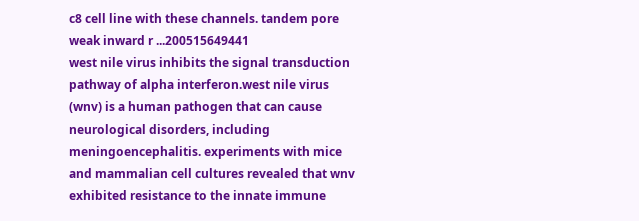c8 cell line with these channels. tandem pore weak inward r ...200515649441
west nile virus inhibits the signal transduction pathway of alpha interferon.west nile virus (wnv) is a human pathogen that can cause neurological disorders, including meningoencephalitis. experiments with mice and mammalian cell cultures revealed that wnv exhibited resistance to the innate immune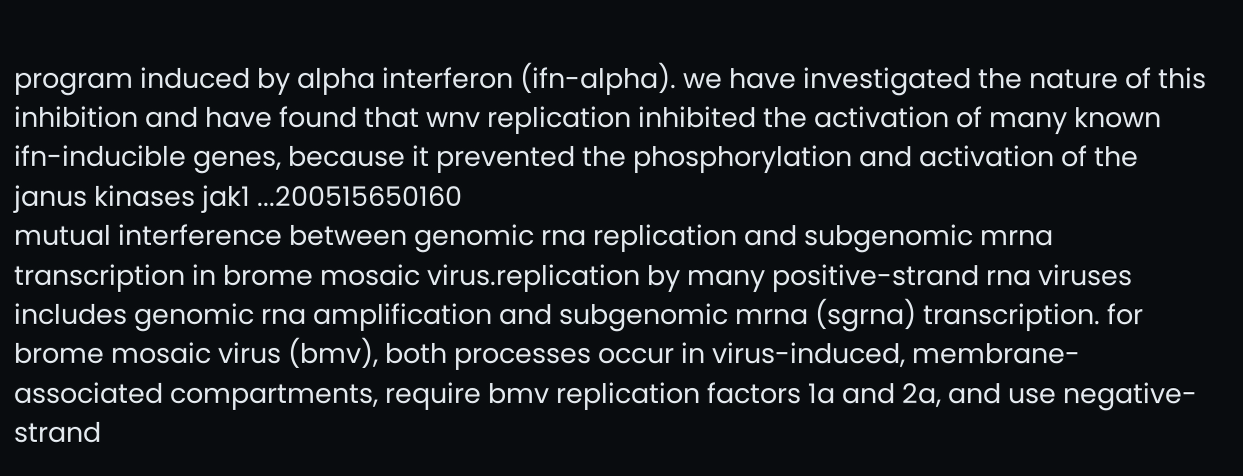program induced by alpha interferon (ifn-alpha). we have investigated the nature of this inhibition and have found that wnv replication inhibited the activation of many known ifn-inducible genes, because it prevented the phosphorylation and activation of the janus kinases jak1 ...200515650160
mutual interference between genomic rna replication and subgenomic mrna transcription in brome mosaic virus.replication by many positive-strand rna viruses includes genomic rna amplification and subgenomic mrna (sgrna) transcription. for brome mosaic virus (bmv), both processes occur in virus-induced, membrane-associated compartments, require bmv replication factors 1a and 2a, and use negative-strand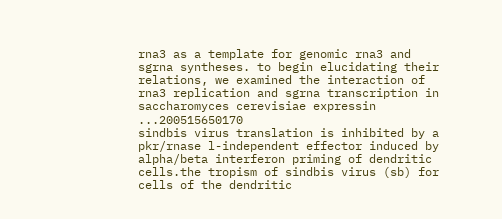rna3 as a template for genomic rna3 and sgrna syntheses. to begin elucidating their relations, we examined the interaction of rna3 replication and sgrna transcription in saccharomyces cerevisiae expressin ...200515650170
sindbis virus translation is inhibited by a pkr/rnase l-independent effector induced by alpha/beta interferon priming of dendritic cells.the tropism of sindbis virus (sb) for cells of the dendritic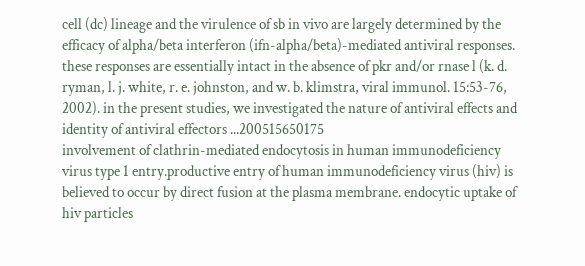cell (dc) lineage and the virulence of sb in vivo are largely determined by the efficacy of alpha/beta interferon (ifn-alpha/beta)-mediated antiviral responses. these responses are essentially intact in the absence of pkr and/or rnase l (k. d. ryman, l. j. white, r. e. johnston, and w. b. klimstra, viral immunol. 15:53-76, 2002). in the present studies, we investigated the nature of antiviral effects and identity of antiviral effectors ...200515650175
involvement of clathrin-mediated endocytosis in human immunodeficiency virus type 1 entry.productive entry of human immunodeficiency virus (hiv) is believed to occur by direct fusion at the plasma membrane. endocytic uptake of hiv particles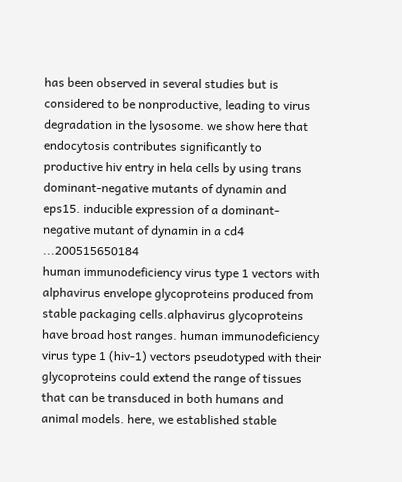has been observed in several studies but is considered to be nonproductive, leading to virus degradation in the lysosome. we show here that endocytosis contributes significantly to productive hiv entry in hela cells by using trans dominant-negative mutants of dynamin and eps15. inducible expression of a dominant-negative mutant of dynamin in a cd4 ...200515650184
human immunodeficiency virus type 1 vectors with alphavirus envelope glycoproteins produced from stable packaging cells.alphavirus glycoproteins have broad host ranges. human immunodeficiency virus type 1 (hiv-1) vectors pseudotyped with their glycoproteins could extend the range of tissues that can be transduced in both humans and animal models. here, we established stable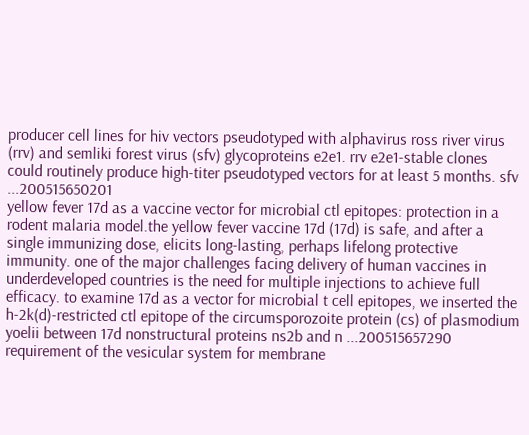producer cell lines for hiv vectors pseudotyped with alphavirus ross river virus (rrv) and semliki forest virus (sfv) glycoproteins e2e1. rrv e2e1-stable clones could routinely produce high-titer pseudotyped vectors for at least 5 months. sfv ...200515650201
yellow fever 17d as a vaccine vector for microbial ctl epitopes: protection in a rodent malaria model.the yellow fever vaccine 17d (17d) is safe, and after a single immunizing dose, elicits long-lasting, perhaps lifelong protective immunity. one of the major challenges facing delivery of human vaccines in underdeveloped countries is the need for multiple injections to achieve full efficacy. to examine 17d as a vector for microbial t cell epitopes, we inserted the h-2k(d)-restricted ctl epitope of the circumsporozoite protein (cs) of plasmodium yoelii between 17d nonstructural proteins ns2b and n ...200515657290
requirement of the vesicular system for membrane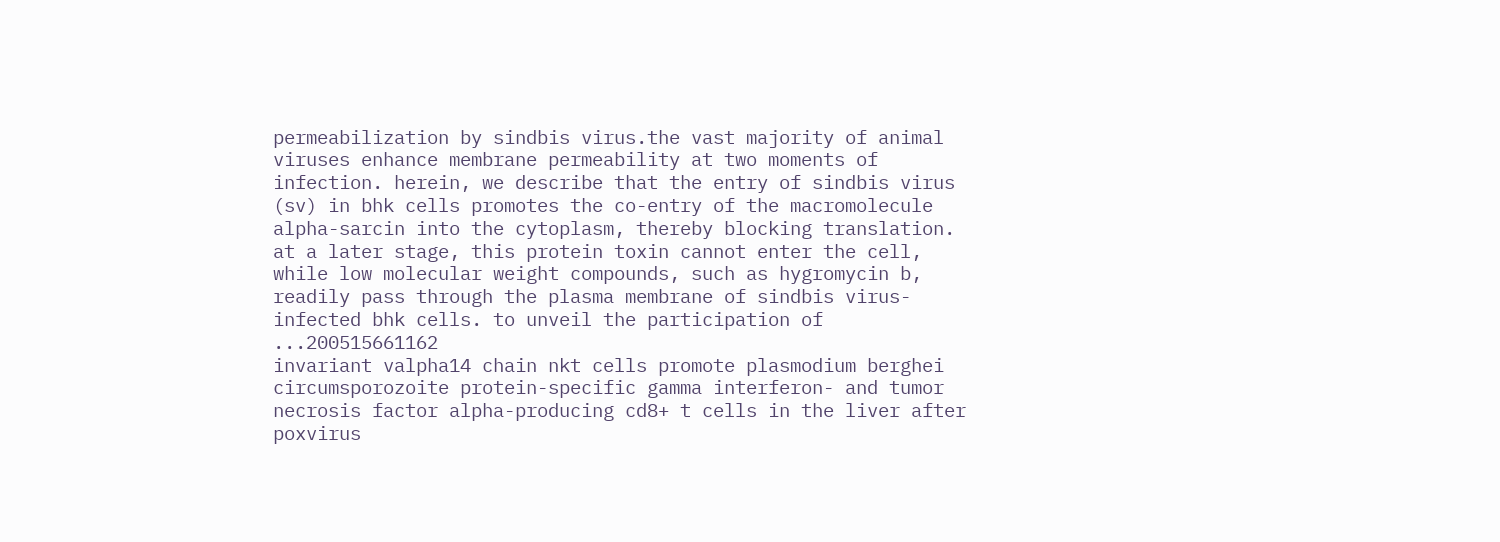permeabilization by sindbis virus.the vast majority of animal viruses enhance membrane permeability at two moments of infection. herein, we describe that the entry of sindbis virus (sv) in bhk cells promotes the co-entry of the macromolecule alpha-sarcin into the cytoplasm, thereby blocking translation. at a later stage, this protein toxin cannot enter the cell, while low molecular weight compounds, such as hygromycin b, readily pass through the plasma membrane of sindbis virus-infected bhk cells. to unveil the participation of ...200515661162
invariant valpha14 chain nkt cells promote plasmodium berghei circumsporozoite protein-specific gamma interferon- and tumor necrosis factor alpha-producing cd8+ t cells in the liver after poxvirus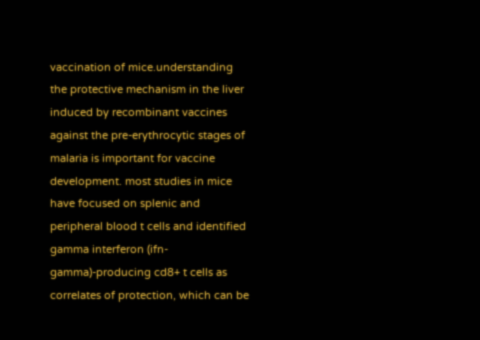vaccination of mice.understanding the protective mechanism in the liver induced by recombinant vaccines against the pre-erythrocytic stages of malaria is important for vaccine development. most studies in mice have focused on splenic and peripheral blood t cells and identified gamma interferon (ifn-gamma)-producing cd8+ t cells as correlates of protection, which can be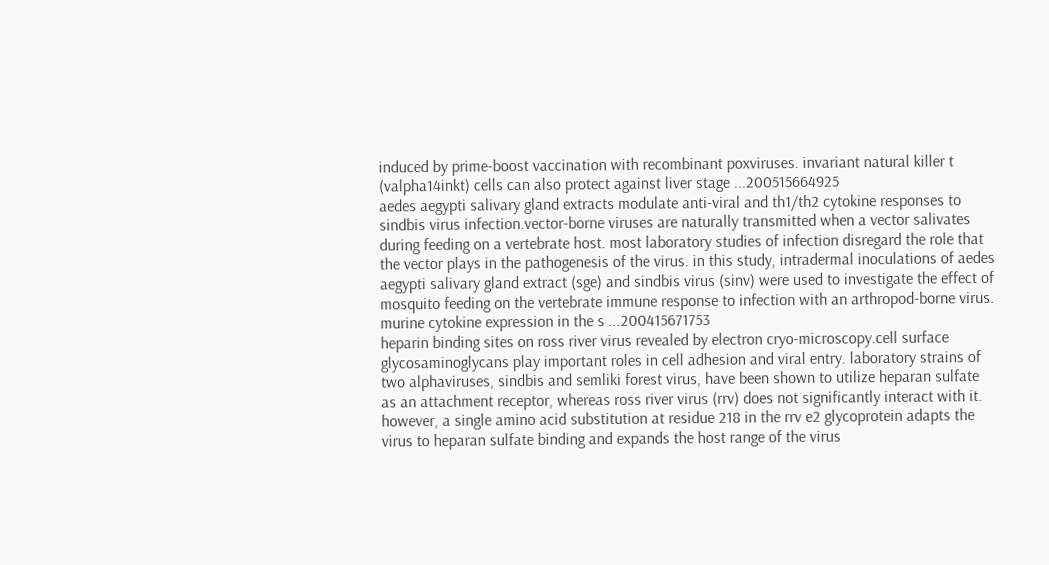induced by prime-boost vaccination with recombinant poxviruses. invariant natural killer t (valpha14inkt) cells can also protect against liver stage ...200515664925
aedes aegypti salivary gland extracts modulate anti-viral and th1/th2 cytokine responses to sindbis virus infection.vector-borne viruses are naturally transmitted when a vector salivates during feeding on a vertebrate host. most laboratory studies of infection disregard the role that the vector plays in the pathogenesis of the virus. in this study, intradermal inoculations of aedes aegypti salivary gland extract (sge) and sindbis virus (sinv) were used to investigate the effect of mosquito feeding on the vertebrate immune response to infection with an arthropod-borne virus. murine cytokine expression in the s ...200415671753
heparin binding sites on ross river virus revealed by electron cryo-microscopy.cell surface glycosaminoglycans play important roles in cell adhesion and viral entry. laboratory strains of two alphaviruses, sindbis and semliki forest virus, have been shown to utilize heparan sulfate as an attachment receptor, whereas ross river virus (rrv) does not significantly interact with it. however, a single amino acid substitution at residue 218 in the rrv e2 glycoprotein adapts the virus to heparan sulfate binding and expands the host range of the virus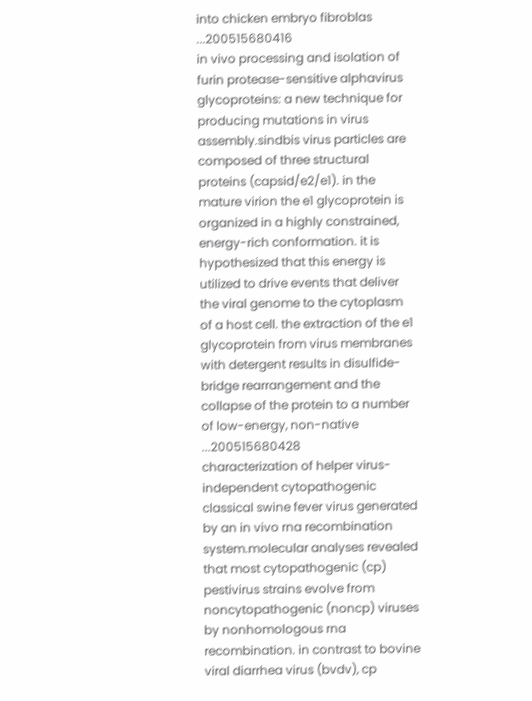into chicken embryo fibroblas ...200515680416
in vivo processing and isolation of furin protease-sensitive alphavirus glycoproteins: a new technique for producing mutations in virus assembly.sindbis virus particles are composed of three structural proteins (capsid/e2/e1). in the mature virion the e1 glycoprotein is organized in a highly constrained, energy-rich conformation. it is hypothesized that this energy is utilized to drive events that deliver the viral genome to the cytoplasm of a host cell. the extraction of the e1 glycoprotein from virus membranes with detergent results in disulfide-bridge rearrangement and the collapse of the protein to a number of low-energy, non-native ...200515680428
characterization of helper virus-independent cytopathogenic classical swine fever virus generated by an in vivo rna recombination system.molecular analyses revealed that most cytopathogenic (cp) pestivirus strains evolve from noncytopathogenic (noncp) viruses by nonhomologous rna recombination. in contrast to bovine viral diarrhea virus (bvdv), cp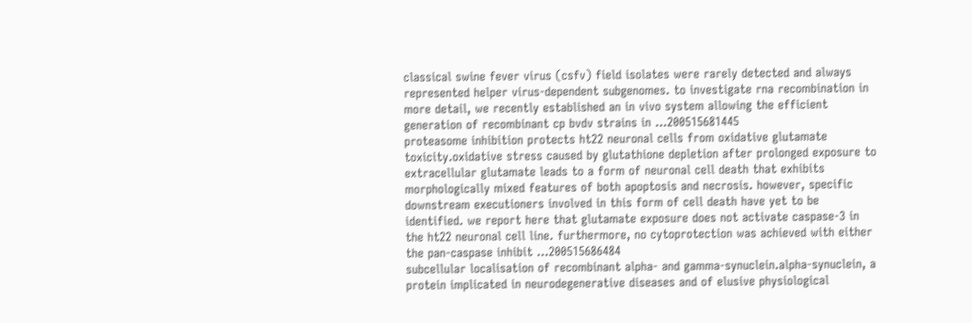classical swine fever virus (csfv) field isolates were rarely detected and always represented helper virus-dependent subgenomes. to investigate rna recombination in more detail, we recently established an in vivo system allowing the efficient generation of recombinant cp bvdv strains in ...200515681445
proteasome inhibition protects ht22 neuronal cells from oxidative glutamate toxicity.oxidative stress caused by glutathione depletion after prolonged exposure to extracellular glutamate leads to a form of neuronal cell death that exhibits morphologically mixed features of both apoptosis and necrosis. however, specific downstream executioners involved in this form of cell death have yet to be identified. we report here that glutamate exposure does not activate caspase-3 in the ht22 neuronal cell line. furthermore, no cytoprotection was achieved with either the pan-caspase inhibit ...200515686484
subcellular localisation of recombinant alpha- and gamma-synuclein.alpha-synuclein, a protein implicated in neurodegenerative diseases and of elusive physiological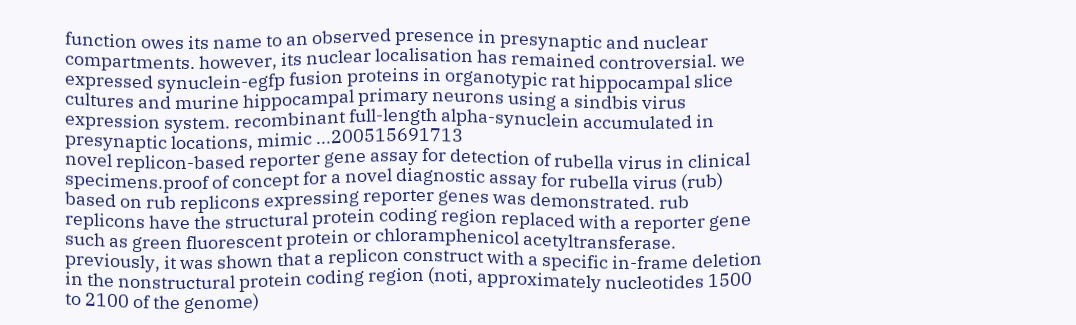function owes its name to an observed presence in presynaptic and nuclear compartments. however, its nuclear localisation has remained controversial. we expressed synuclein-egfp fusion proteins in organotypic rat hippocampal slice cultures and murine hippocampal primary neurons using a sindbis virus expression system. recombinant full-length alpha-synuclein accumulated in presynaptic locations, mimic ...200515691713
novel replicon-based reporter gene assay for detection of rubella virus in clinical specimens.proof of concept for a novel diagnostic assay for rubella virus (rub) based on rub replicons expressing reporter genes was demonstrated. rub replicons have the structural protein coding region replaced with a reporter gene such as green fluorescent protein or chloramphenicol acetyltransferase. previously, it was shown that a replicon construct with a specific in-frame deletion in the nonstructural protein coding region (noti, approximately nucleotides 1500 to 2100 of the genome)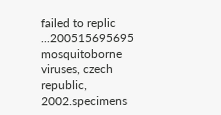failed to replic ...200515695695
mosquitoborne viruses, czech republic, 2002.specimens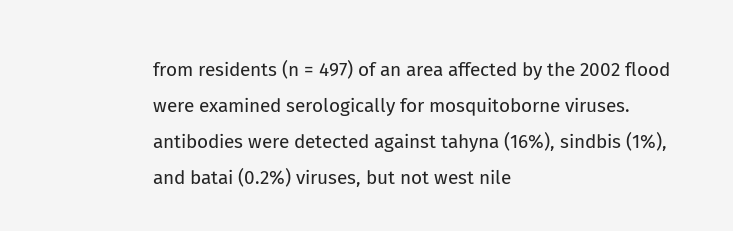from residents (n = 497) of an area affected by the 2002 flood were examined serologically for mosquitoborne viruses. antibodies were detected against tahyna (16%), sindbis (1%), and batai (0.2%) viruses, but not west nile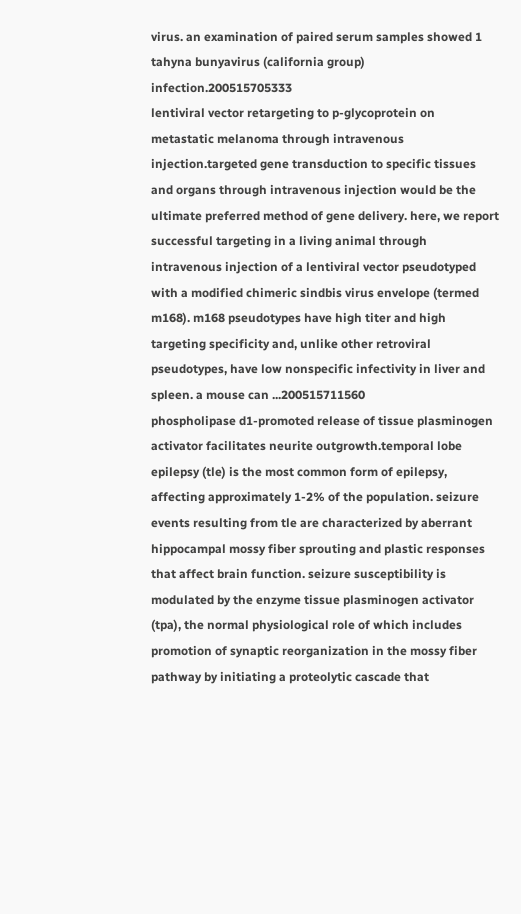virus. an examination of paired serum samples showed 1 tahyna bunyavirus (california group) infection.200515705333
lentiviral vector retargeting to p-glycoprotein on metastatic melanoma through intravenous injection.targeted gene transduction to specific tissues and organs through intravenous injection would be the ultimate preferred method of gene delivery. here, we report successful targeting in a living animal through intravenous injection of a lentiviral vector pseudotyped with a modified chimeric sindbis virus envelope (termed m168). m168 pseudotypes have high titer and high targeting specificity and, unlike other retroviral pseudotypes, have low nonspecific infectivity in liver and spleen. a mouse can ...200515711560
phospholipase d1-promoted release of tissue plasminogen activator facilitates neurite outgrowth.temporal lobe epilepsy (tle) is the most common form of epilepsy, affecting approximately 1-2% of the population. seizure events resulting from tle are characterized by aberrant hippocampal mossy fiber sprouting and plastic responses that affect brain function. seizure susceptibility is modulated by the enzyme tissue plasminogen activator (tpa), the normal physiological role of which includes promotion of synaptic reorganization in the mossy fiber pathway by initiating a proteolytic cascade that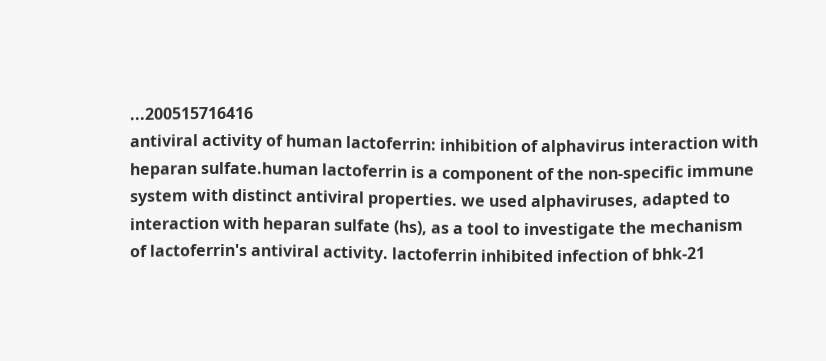...200515716416
antiviral activity of human lactoferrin: inhibition of alphavirus interaction with heparan sulfate.human lactoferrin is a component of the non-specific immune system with distinct antiviral properties. we used alphaviruses, adapted to interaction with heparan sulfate (hs), as a tool to investigate the mechanism of lactoferrin's antiviral activity. lactoferrin inhibited infection of bhk-21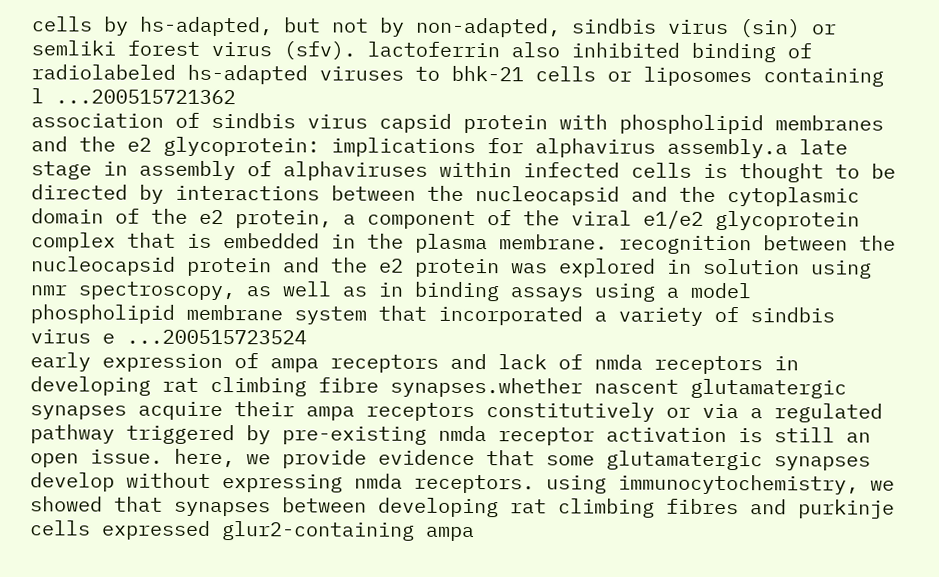cells by hs-adapted, but not by non-adapted, sindbis virus (sin) or semliki forest virus (sfv). lactoferrin also inhibited binding of radiolabeled hs-adapted viruses to bhk-21 cells or liposomes containing l ...200515721362
association of sindbis virus capsid protein with phospholipid membranes and the e2 glycoprotein: implications for alphavirus assembly.a late stage in assembly of alphaviruses within infected cells is thought to be directed by interactions between the nucleocapsid and the cytoplasmic domain of the e2 protein, a component of the viral e1/e2 glycoprotein complex that is embedded in the plasma membrane. recognition between the nucleocapsid protein and the e2 protein was explored in solution using nmr spectroscopy, as well as in binding assays using a model phospholipid membrane system that incorporated a variety of sindbis virus e ...200515723524
early expression of ampa receptors and lack of nmda receptors in developing rat climbing fibre synapses.whether nascent glutamatergic synapses acquire their ampa receptors constitutively or via a regulated pathway triggered by pre-existing nmda receptor activation is still an open issue. here, we provide evidence that some glutamatergic synapses develop without expressing nmda receptors. using immunocytochemistry, we showed that synapses between developing rat climbing fibres and purkinje cells expressed glur2-containing ampa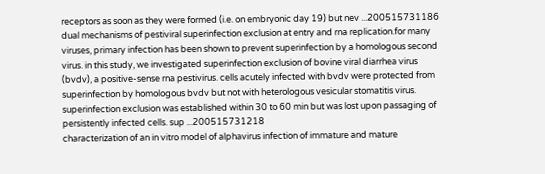receptors as soon as they were formed (i.e. on embryonic day 19) but nev ...200515731186
dual mechanisms of pestiviral superinfection exclusion at entry and rna replication.for many viruses, primary infection has been shown to prevent superinfection by a homologous second virus. in this study, we investigated superinfection exclusion of bovine viral diarrhea virus (bvdv), a positive-sense rna pestivirus. cells acutely infected with bvdv were protected from superinfection by homologous bvdv but not with heterologous vesicular stomatitis virus. superinfection exclusion was established within 30 to 60 min but was lost upon passaging of persistently infected cells. sup ...200515731218
characterization of an in vitro model of alphavirus infection of immature and mature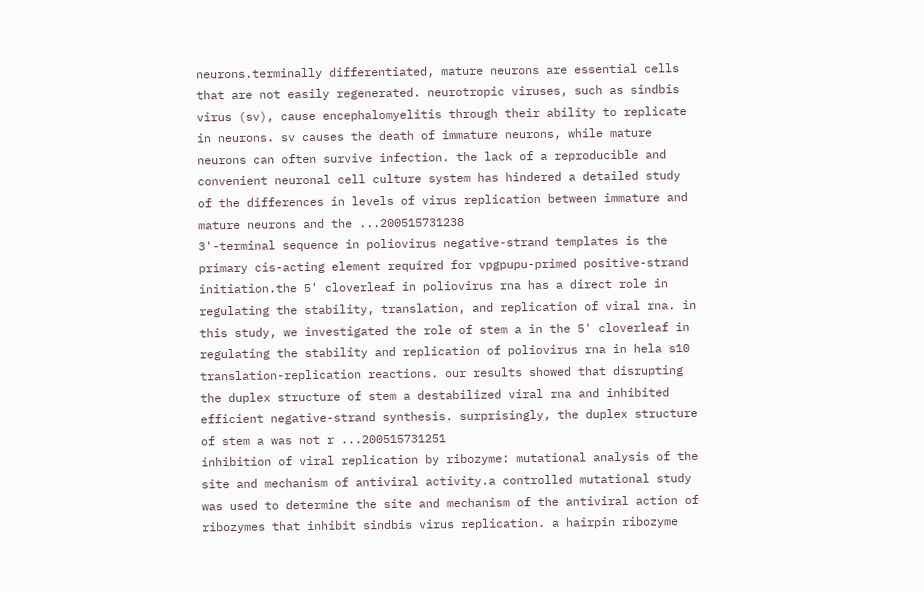neurons.terminally differentiated, mature neurons are essential cells that are not easily regenerated. neurotropic viruses, such as sindbis virus (sv), cause encephalomyelitis through their ability to replicate in neurons. sv causes the death of immature neurons, while mature neurons can often survive infection. the lack of a reproducible and convenient neuronal cell culture system has hindered a detailed study of the differences in levels of virus replication between immature and mature neurons and the ...200515731238
3'-terminal sequence in poliovirus negative-strand templates is the primary cis-acting element required for vpgpupu-primed positive-strand initiation.the 5' cloverleaf in poliovirus rna has a direct role in regulating the stability, translation, and replication of viral rna. in this study, we investigated the role of stem a in the 5' cloverleaf in regulating the stability and replication of poliovirus rna in hela s10 translation-replication reactions. our results showed that disrupting the duplex structure of stem a destabilized viral rna and inhibited efficient negative-strand synthesis. surprisingly, the duplex structure of stem a was not r ...200515731251
inhibition of viral replication by ribozyme: mutational analysis of the site and mechanism of antiviral activity.a controlled mutational study was used to determine the site and mechanism of the antiviral action of ribozymes that inhibit sindbis virus replication. a hairpin ribozyme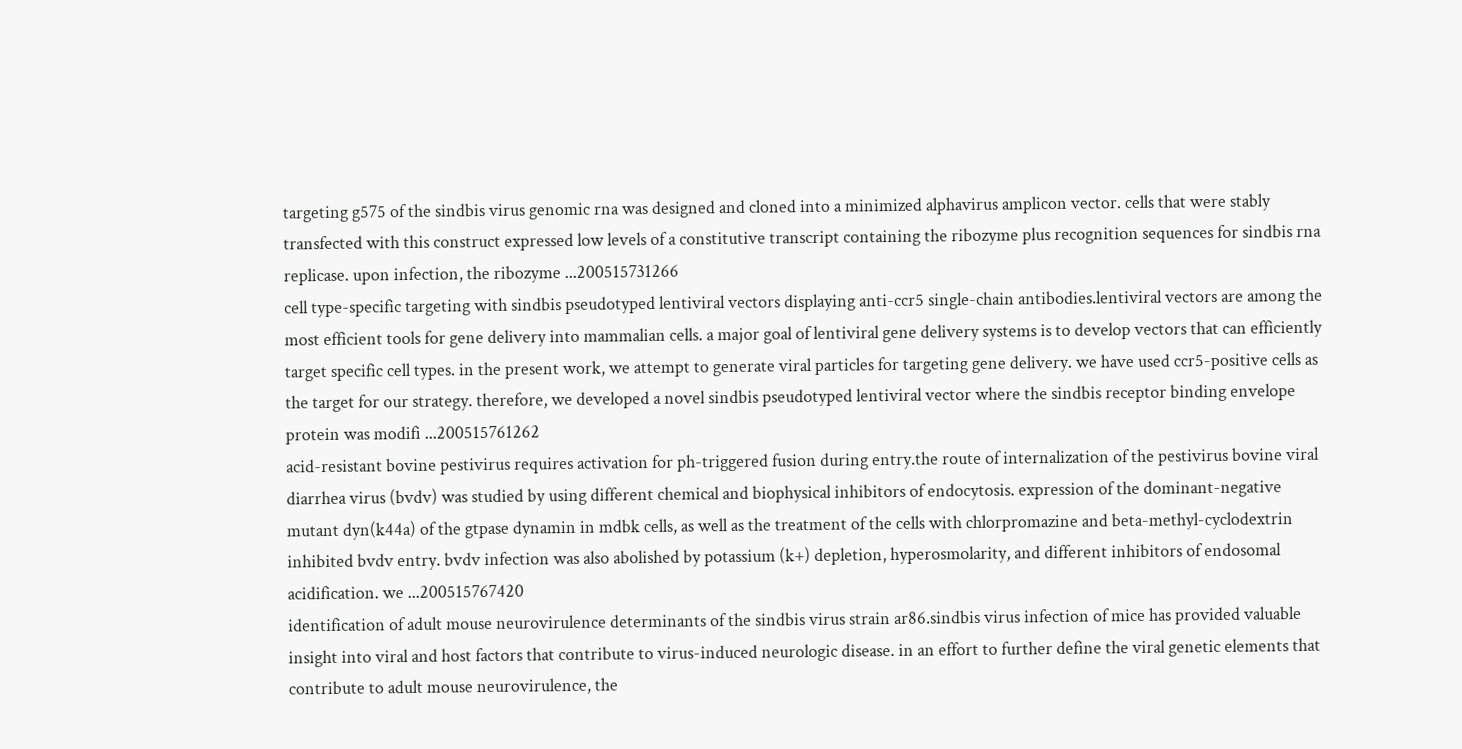targeting g575 of the sindbis virus genomic rna was designed and cloned into a minimized alphavirus amplicon vector. cells that were stably transfected with this construct expressed low levels of a constitutive transcript containing the ribozyme plus recognition sequences for sindbis rna replicase. upon infection, the ribozyme ...200515731266
cell type-specific targeting with sindbis pseudotyped lentiviral vectors displaying anti-ccr5 single-chain antibodies.lentiviral vectors are among the most efficient tools for gene delivery into mammalian cells. a major goal of lentiviral gene delivery systems is to develop vectors that can efficiently target specific cell types. in the present work, we attempt to generate viral particles for targeting gene delivery. we have used ccr5-positive cells as the target for our strategy. therefore, we developed a novel sindbis pseudotyped lentiviral vector where the sindbis receptor binding envelope protein was modifi ...200515761262
acid-resistant bovine pestivirus requires activation for ph-triggered fusion during entry.the route of internalization of the pestivirus bovine viral diarrhea virus (bvdv) was studied by using different chemical and biophysical inhibitors of endocytosis. expression of the dominant-negative mutant dyn(k44a) of the gtpase dynamin in mdbk cells, as well as the treatment of the cells with chlorpromazine and beta-methyl-cyclodextrin inhibited bvdv entry. bvdv infection was also abolished by potassium (k+) depletion, hyperosmolarity, and different inhibitors of endosomal acidification. we ...200515767420
identification of adult mouse neurovirulence determinants of the sindbis virus strain ar86.sindbis virus infection of mice has provided valuable insight into viral and host factors that contribute to virus-induced neurologic disease. in an effort to further define the viral genetic elements that contribute to adult mouse neurovirulence, the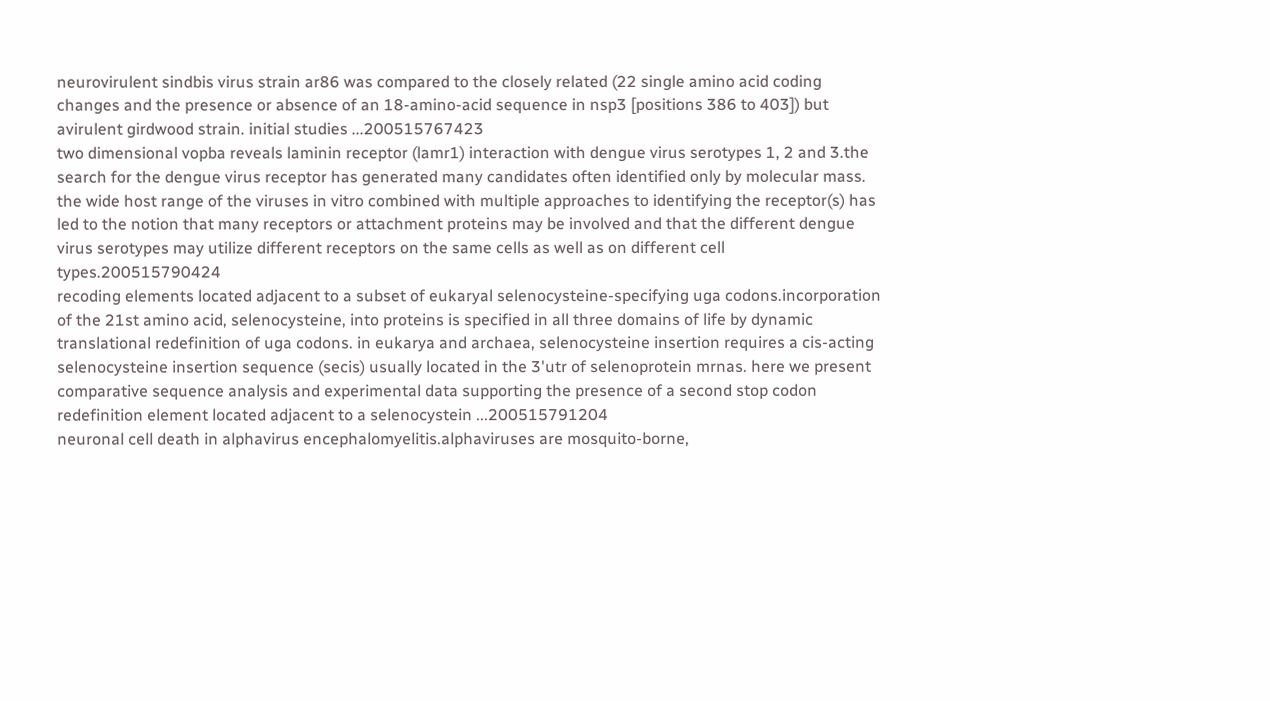neurovirulent sindbis virus strain ar86 was compared to the closely related (22 single amino acid coding changes and the presence or absence of an 18-amino-acid sequence in nsp3 [positions 386 to 403]) but avirulent girdwood strain. initial studies ...200515767423
two dimensional vopba reveals laminin receptor (lamr1) interaction with dengue virus serotypes 1, 2 and 3.the search for the dengue virus receptor has generated many candidates often identified only by molecular mass. the wide host range of the viruses in vitro combined with multiple approaches to identifying the receptor(s) has led to the notion that many receptors or attachment proteins may be involved and that the different dengue virus serotypes may utilize different receptors on the same cells as well as on different cell types.200515790424
recoding elements located adjacent to a subset of eukaryal selenocysteine-specifying uga codons.incorporation of the 21st amino acid, selenocysteine, into proteins is specified in all three domains of life by dynamic translational redefinition of uga codons. in eukarya and archaea, selenocysteine insertion requires a cis-acting selenocysteine insertion sequence (secis) usually located in the 3'utr of selenoprotein mrnas. here we present comparative sequence analysis and experimental data supporting the presence of a second stop codon redefinition element located adjacent to a selenocystein ...200515791204
neuronal cell death in alphavirus encephalomyelitis.alphaviruses are mosquito-borne,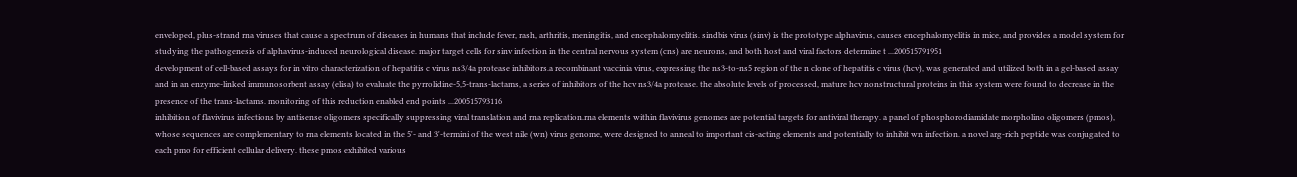enveloped, plus-strand rna viruses that cause a spectrum of diseases in humans that include fever, rash, arthritis, meningitis, and encephalomyelitis. sindbis virus (sinv) is the prototype alphavirus, causes encephalomyelitis in mice, and provides a model system for studying the pathogenesis of alphavirus-induced neurological disease. major target cells for sinv infection in the central nervous system (cns) are neurons, and both host and viral factors determine t ...200515791951
development of cell-based assays for in vitro characterization of hepatitis c virus ns3/4a protease inhibitors.a recombinant vaccinia virus, expressing the ns3-to-ns5 region of the n clone of hepatitis c virus (hcv), was generated and utilized both in a gel-based assay and in an enzyme-linked immunosorbent assay (elisa) to evaluate the pyrrolidine-5,5-trans-lactams, a series of inhibitors of the hcv ns3/4a protease. the absolute levels of processed, mature hcv nonstructural proteins in this system were found to decrease in the presence of the trans-lactams. monitoring of this reduction enabled end points ...200515793116
inhibition of flavivirus infections by antisense oligomers specifically suppressing viral translation and rna replication.rna elements within flavivirus genomes are potential targets for antiviral therapy. a panel of phosphorodiamidate morpholino oligomers (pmos), whose sequences are complementary to rna elements located in the 5'- and 3'-termini of the west nile (wn) virus genome, were designed to anneal to important cis-acting elements and potentially to inhibit wn infection. a novel arg-rich peptide was conjugated to each pmo for efficient cellular delivery. these pmos exhibited various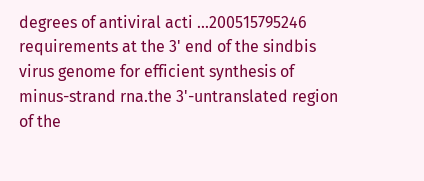degrees of antiviral acti ...200515795246
requirements at the 3' end of the sindbis virus genome for efficient synthesis of minus-strand rna.the 3'-untranslated region of the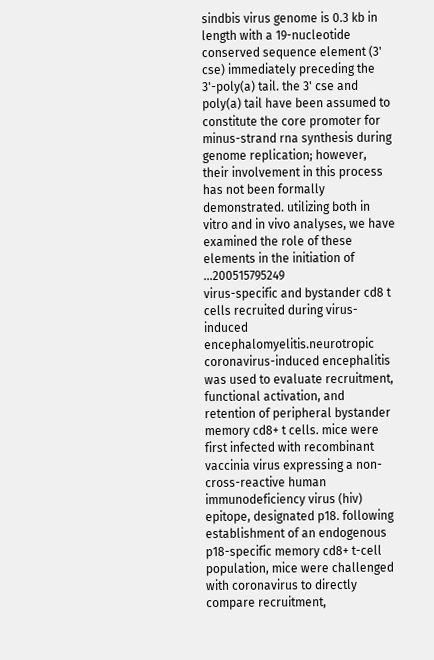sindbis virus genome is 0.3 kb in length with a 19-nucleotide conserved sequence element (3' cse) immediately preceding the 3'-poly(a) tail. the 3' cse and poly(a) tail have been assumed to constitute the core promoter for minus-strand rna synthesis during genome replication; however, their involvement in this process has not been formally demonstrated. utilizing both in vitro and in vivo analyses, we have examined the role of these elements in the initiation of ...200515795249
virus-specific and bystander cd8 t cells recruited during virus-induced encephalomyelitis.neurotropic coronavirus-induced encephalitis was used to evaluate recruitment, functional activation, and retention of peripheral bystander memory cd8+ t cells. mice were first infected with recombinant vaccinia virus expressing a non-cross-reactive human immunodeficiency virus (hiv) epitope, designated p18. following establishment of an endogenous p18-specific memory cd8+ t-cell population, mice were challenged with coronavirus to directly compare recruitment,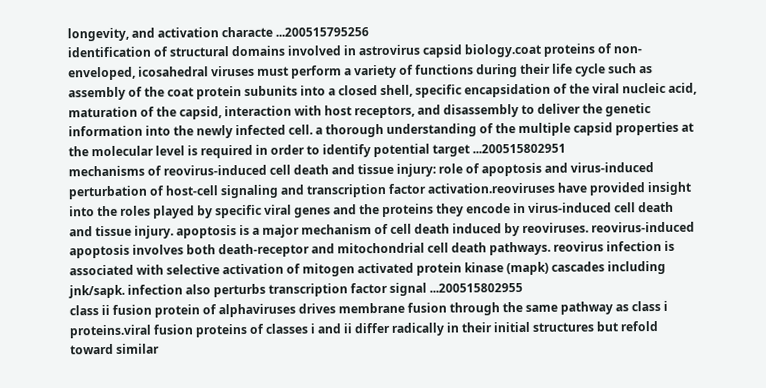longevity, and activation characte ...200515795256
identification of structural domains involved in astrovirus capsid biology.coat proteins of non-enveloped, icosahedral viruses must perform a variety of functions during their life cycle such as assembly of the coat protein subunits into a closed shell, specific encapsidation of the viral nucleic acid, maturation of the capsid, interaction with host receptors, and disassembly to deliver the genetic information into the newly infected cell. a thorough understanding of the multiple capsid properties at the molecular level is required in order to identify potential target ...200515802951
mechanisms of reovirus-induced cell death and tissue injury: role of apoptosis and virus-induced perturbation of host-cell signaling and transcription factor activation.reoviruses have provided insight into the roles played by specific viral genes and the proteins they encode in virus-induced cell death and tissue injury. apoptosis is a major mechanism of cell death induced by reoviruses. reovirus-induced apoptosis involves both death-receptor and mitochondrial cell death pathways. reovirus infection is associated with selective activation of mitogen activated protein kinase (mapk) cascades including jnk/sapk. infection also perturbs transcription factor signal ...200515802955
class ii fusion protein of alphaviruses drives membrane fusion through the same pathway as class i proteins.viral fusion proteins of classes i and ii differ radically in their initial structures but refold toward similar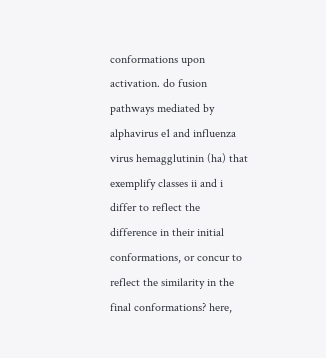conformations upon activation. do fusion pathways mediated by alphavirus e1 and influenza virus hemagglutinin (ha) that exemplify classes ii and i differ to reflect the difference in their initial conformations, or concur to reflect the similarity in the final conformations? here,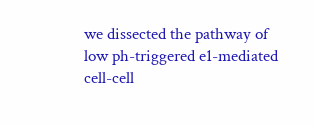we dissected the pathway of low ph-triggered e1-mediated cell-cell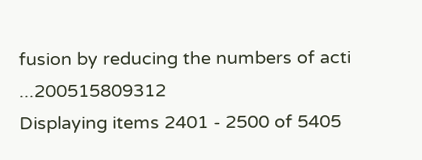fusion by reducing the numbers of acti ...200515809312
Displaying items 2401 - 2500 of 5405